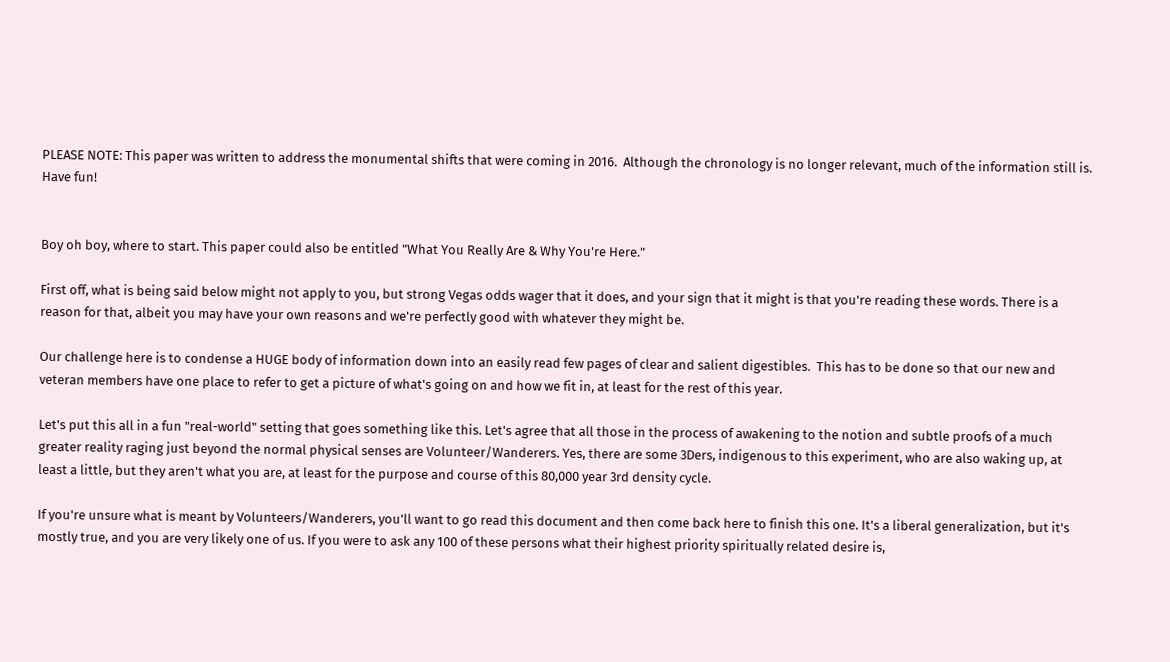PLEASE NOTE: This paper was written to address the monumental shifts that were coming in 2016.  Although the chronology is no longer relevant, much of the information still is.  Have fun!


Boy oh boy, where to start. This paper could also be entitled "What You Really Are & Why You're Here."

First off, what is being said below might not apply to you, but strong Vegas odds wager that it does, and your sign that it might is that you're reading these words. There is a reason for that, albeit you may have your own reasons and we're perfectly good with whatever they might be.

Our challenge here is to condense a HUGE body of information down into an easily read few pages of clear and salient digestibles.  This has to be done so that our new and veteran members have one place to refer to get a picture of what's going on and how we fit in, at least for the rest of this year.

Let's put this all in a fun "real-world" setting that goes something like this. Let's agree that all those in the process of awakening to the notion and subtle proofs of a much greater reality raging just beyond the normal physical senses are Volunteer/Wanderers. Yes, there are some 3Ders, indigenous to this experiment, who are also waking up, at least a little, but they aren't what you are, at least for the purpose and course of this 80,000 year 3rd density cycle.

If you're unsure what is meant by Volunteers/Wanderers, you'll want to go read this document and then come back here to finish this one. It's a liberal generalization, but it's mostly true, and you are very likely one of us. If you were to ask any 100 of these persons what their highest priority spiritually related desire is,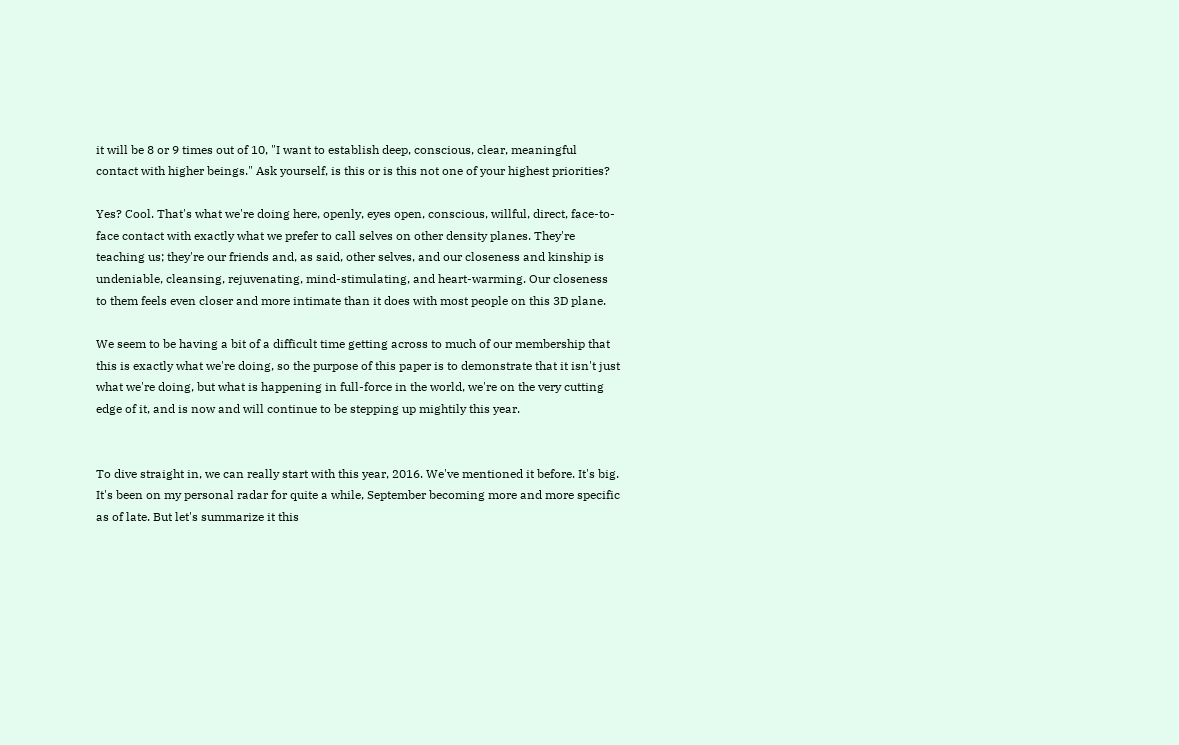it will be 8 or 9 times out of 10, "I want to establish deep, conscious, clear, meaningful contact with higher beings." Ask yourself, is this or is this not one of your highest priorities?

Yes? Cool. That's what we're doing here, openly, eyes open, conscious, willful, direct, face-to-face contact with exactly what we prefer to call selves on other density planes. They're teaching us; they're our friends and, as said, other selves, and our closeness and kinship is undeniable, cleansing, rejuvenating, mind-stimulating, and heart-warming. Our closeness to them feels even closer and more intimate than it does with most people on this 3D plane.

We seem to be having a bit of a difficult time getting across to much of our membership that this is exactly what we're doing, so the purpose of this paper is to demonstrate that it isn't just what we're doing, but what is happening in full-force in the world, we're on the very cutting edge of it, and is now and will continue to be stepping up mightily this year.


To dive straight in, we can really start with this year, 2016. We've mentioned it before. It's big. It's been on my personal radar for quite a while, September becoming more and more specific as of late. But let's summarize it this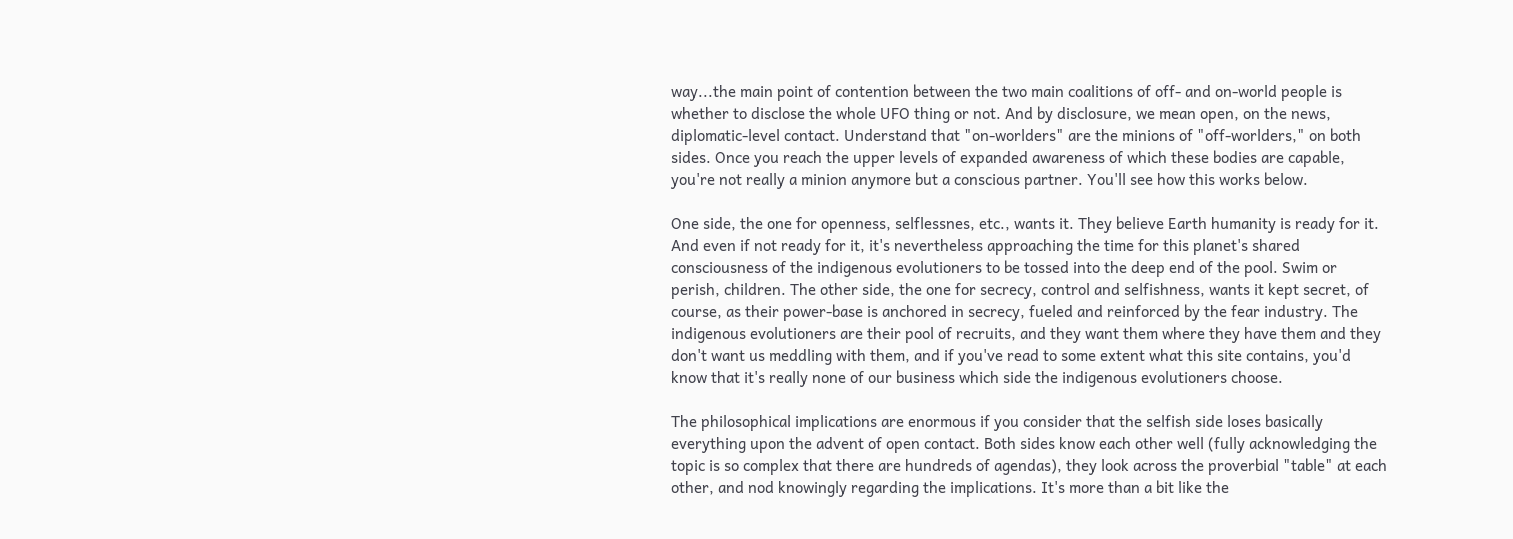way...the main point of contention between the two main coalitions of off- and on-world people is whether to disclose the whole UFO thing or not. And by disclosure, we mean open, on the news, diplomatic-level contact. Understand that "on-worlders" are the minions of "off-worlders," on both sides. Once you reach the upper levels of expanded awareness of which these bodies are capable, you're not really a minion anymore but a conscious partner. You'll see how this works below.

One side, the one for openness, selflessnes, etc., wants it. They believe Earth humanity is ready for it. And even if not ready for it, it's nevertheless approaching the time for this planet's shared consciousness of the indigenous evolutioners to be tossed into the deep end of the pool. Swim or perish, children. The other side, the one for secrecy, control and selfishness, wants it kept secret, of course, as their power-base is anchored in secrecy, fueled and reinforced by the fear industry. The indigenous evolutioners are their pool of recruits, and they want them where they have them and they don't want us meddling with them, and if you've read to some extent what this site contains, you'd know that it's really none of our business which side the indigenous evolutioners choose.

The philosophical implications are enormous if you consider that the selfish side loses basically everything upon the advent of open contact. Both sides know each other well (fully acknowledging the topic is so complex that there are hundreds of agendas), they look across the proverbial "table" at each other, and nod knowingly regarding the implications. It's more than a bit like the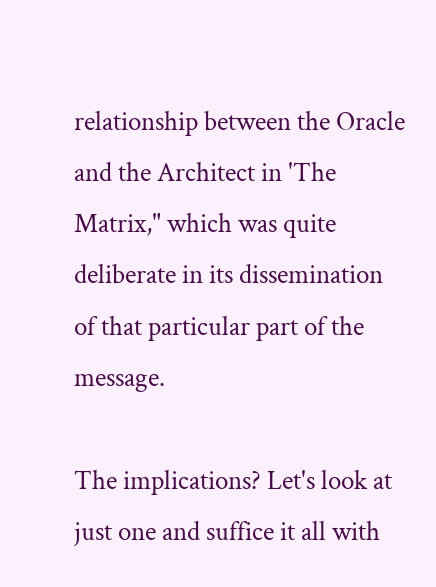relationship between the Oracle and the Architect in 'The Matrix," which was quite deliberate in its dissemination of that particular part of the message.

The implications? Let's look at just one and suffice it all with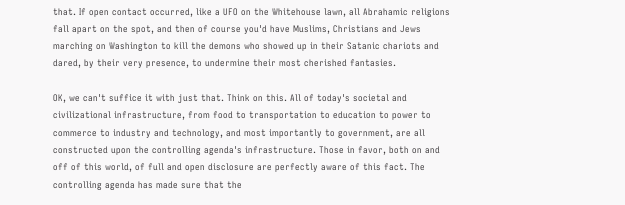that. If open contact occurred, like a UFO on the Whitehouse lawn, all Abrahamic religions fall apart on the spot, and then of course you'd have Muslims, Christians and Jews marching on Washington to kill the demons who showed up in their Satanic chariots and dared, by their very presence, to undermine their most cherished fantasies.

OK, we can't suffice it with just that. Think on this. All of today's societal and civilizational infrastructure, from food to transportation to education to power to commerce to industry and technology, and most importantly to government, are all constructed upon the controlling agenda's infrastructure. Those in favor, both on and off of this world, of full and open disclosure are perfectly aware of this fact. The controlling agenda has made sure that the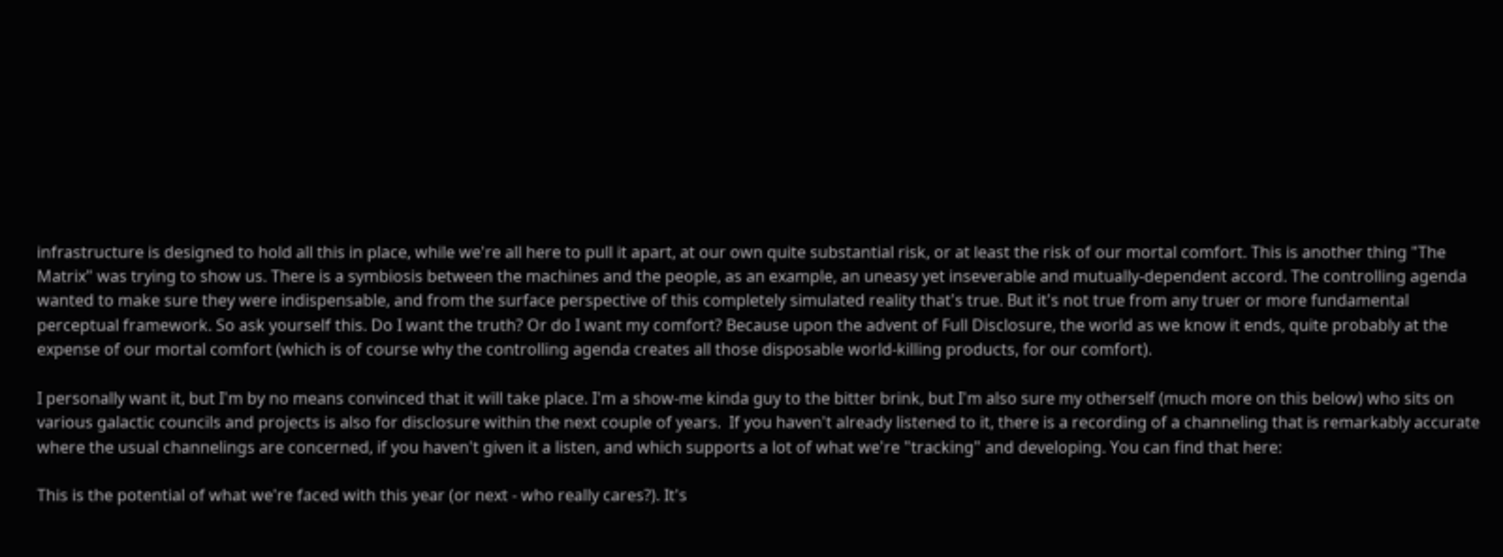infrastructure is designed to hold all this in place, while we're all here to pull it apart, at our own quite substantial risk, or at least the risk of our mortal comfort. This is another thing "The Matrix" was trying to show us. There is a symbiosis between the machines and the people, as an example, an uneasy yet inseverable and mutually-dependent accord. The controlling agenda wanted to make sure they were indispensable, and from the surface perspective of this completely simulated reality that's true. But it's not true from any truer or more fundamental perceptual framework. So ask yourself this. Do I want the truth? Or do I want my comfort? Because upon the advent of Full Disclosure, the world as we know it ends, quite probably at the expense of our mortal comfort (which is of course why the controlling agenda creates all those disposable world-killing products, for our comfort).

I personally want it, but I'm by no means convinced that it will take place. I'm a show-me kinda guy to the bitter brink, but I'm also sure my otherself (much more on this below) who sits on various galactic councils and projects is also for disclosure within the next couple of years.  If you haven't already listened to it, there is a recording of a channeling that is remarkably accurate where the usual channelings are concerned, if you haven't given it a listen, and which supports a lot of what we're "tracking" and developing. You can find that here:

This is the potential of what we're faced with this year (or next - who really cares?). It's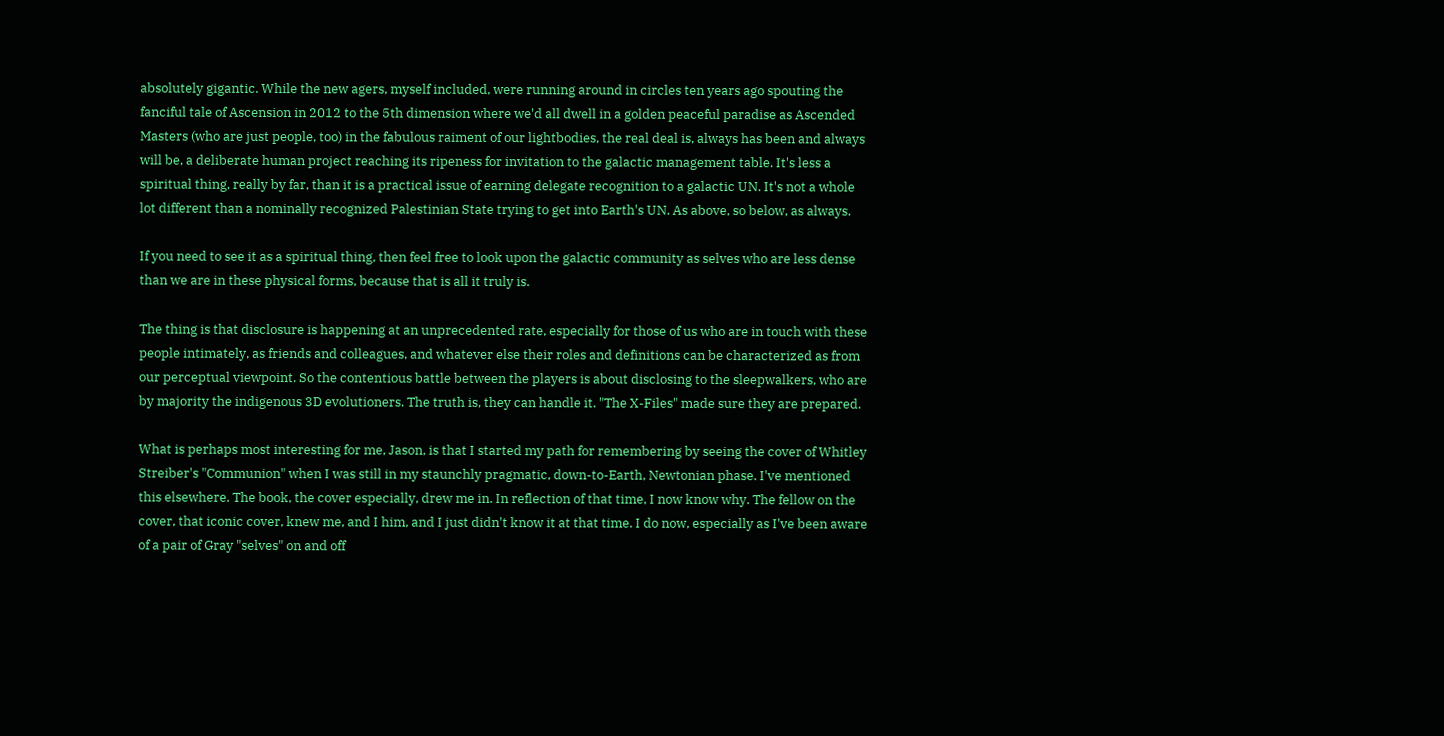absolutely gigantic. While the new agers, myself included, were running around in circles ten years ago spouting the fanciful tale of Ascension in 2012 to the 5th dimension where we'd all dwell in a golden peaceful paradise as Ascended Masters (who are just people, too) in the fabulous raiment of our lightbodies, the real deal is, always has been and always will be, a deliberate human project reaching its ripeness for invitation to the galactic management table. It's less a spiritual thing, really by far, than it is a practical issue of earning delegate recognition to a galactic UN. It's not a whole lot different than a nominally recognized Palestinian State trying to get into Earth's UN. As above, so below, as always.

If you need to see it as a spiritual thing, then feel free to look upon the galactic community as selves who are less dense than we are in these physical forms, because that is all it truly is.

The thing is that disclosure is happening at an unprecedented rate, especially for those of us who are in touch with these people intimately, as friends and colleagues, and whatever else their roles and definitions can be characterized as from our perceptual viewpoint. So the contentious battle between the players is about disclosing to the sleepwalkers, who are by majority the indigenous 3D evolutioners. The truth is, they can handle it. "The X-Files" made sure they are prepared.

What is perhaps most interesting for me, Jason, is that I started my path for remembering by seeing the cover of Whitley Streiber's "Communion" when I was still in my staunchly pragmatic, down-to-Earth, Newtonian phase. I've mentioned this elsewhere. The book, the cover especially, drew me in. In reflection of that time, I now know why. The fellow on the cover, that iconic cover, knew me, and I him, and I just didn't know it at that time. I do now, especially as I've been aware of a pair of Gray "selves" on and off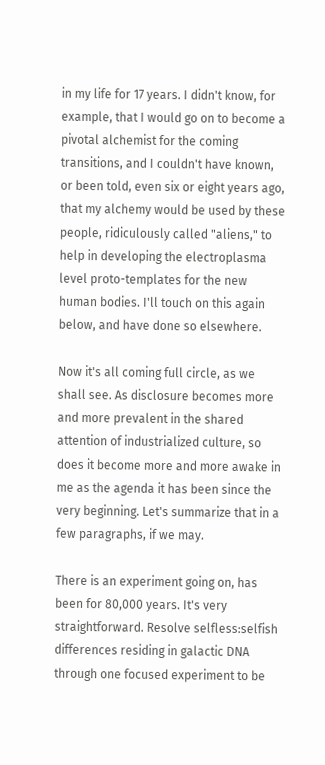in my life for 17 years. I didn't know, for example, that I would go on to become a pivotal alchemist for the coming transitions, and I couldn't have known, or been told, even six or eight years ago, that my alchemy would be used by these people, ridiculously called "aliens," to help in developing the electroplasma level proto-templates for the new human bodies. I'll touch on this again below, and have done so elsewhere.

Now it's all coming full circle, as we shall see. As disclosure becomes more and more prevalent in the shared attention of industrialized culture, so does it become more and more awake in me as the agenda it has been since the very beginning. Let's summarize that in a few paragraphs, if we may.

There is an experiment going on, has been for 80,000 years. It's very straightforward. Resolve selfless:selfish differences residing in galactic DNA through one focused experiment to be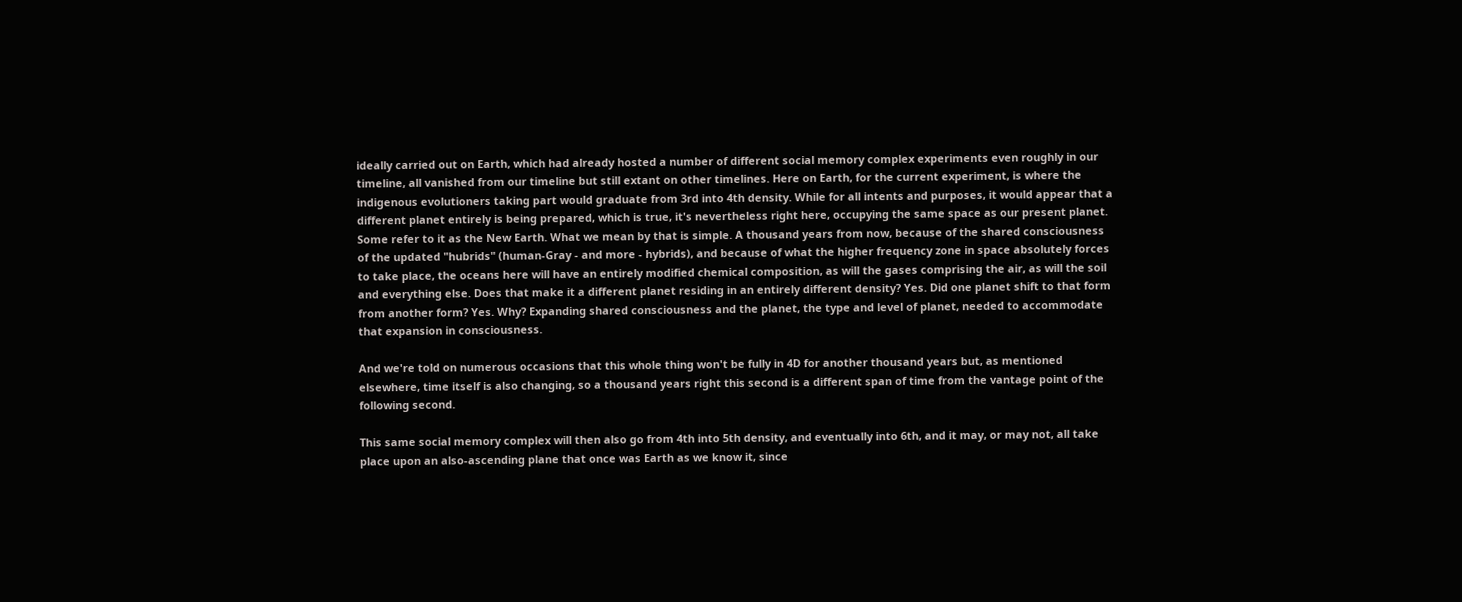ideally carried out on Earth, which had already hosted a number of different social memory complex experiments even roughly in our timeline, all vanished from our timeline but still extant on other timelines. Here on Earth, for the current experiment, is where the indigenous evolutioners taking part would graduate from 3rd into 4th density. While for all intents and purposes, it would appear that a different planet entirely is being prepared, which is true, it's nevertheless right here, occupying the same space as our present planet. Some refer to it as the New Earth. What we mean by that is simple. A thousand years from now, because of the shared consciousness of the updated "hubrids" (human-Gray - and more - hybrids), and because of what the higher frequency zone in space absolutely forces to take place, the oceans here will have an entirely modified chemical composition, as will the gases comprising the air, as will the soil and everything else. Does that make it a different planet residing in an entirely different density? Yes. Did one planet shift to that form from another form? Yes. Why? Expanding shared consciousness and the planet, the type and level of planet, needed to accommodate that expansion in consciousness.

And we're told on numerous occasions that this whole thing won't be fully in 4D for another thousand years but, as mentioned elsewhere, time itself is also changing, so a thousand years right this second is a different span of time from the vantage point of the following second.

This same social memory complex will then also go from 4th into 5th density, and eventually into 6th, and it may, or may not, all take place upon an also-ascending plane that once was Earth as we know it, since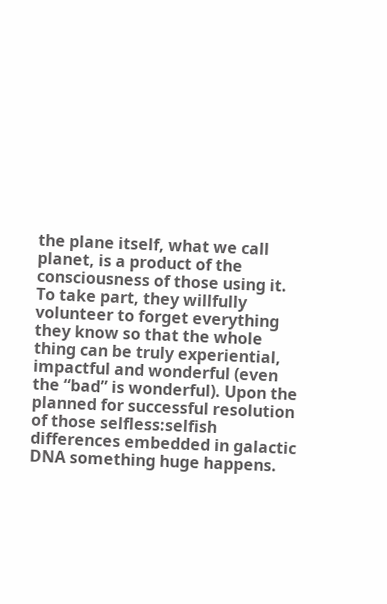the plane itself, what we call planet, is a product of the consciousness of those using it. To take part, they willfully volunteer to forget everything they know so that the whole thing can be truly experiential, impactful and wonderful (even the “bad” is wonderful). Upon the planned for successful resolution of those selfless:selfish differences embedded in galactic DNA something huge happens.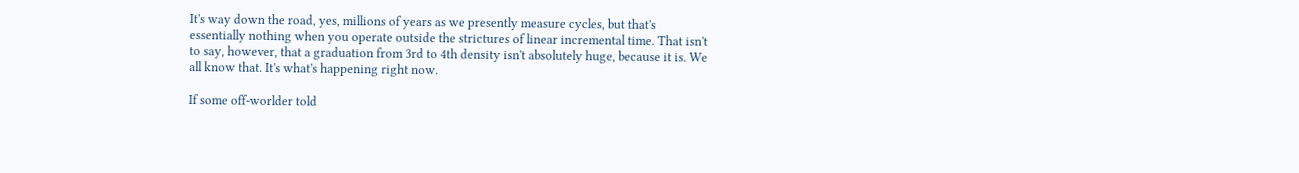It's way down the road, yes, millions of years as we presently measure cycles, but that's essentially nothing when you operate outside the strictures of linear incremental time. That isn't to say, however, that a graduation from 3rd to 4th density isn't absolutely huge, because it is. We all know that. It's what's happening right now.

If some off-worlder told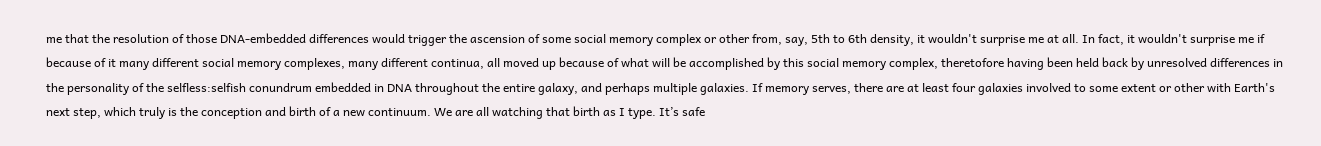me that the resolution of those DNA-embedded differences would trigger the ascension of some social memory complex or other from, say, 5th to 6th density, it wouldn't surprise me at all. In fact, it wouldn't surprise me if because of it many different social memory complexes, many different continua, all moved up because of what will be accomplished by this social memory complex, theretofore having been held back by unresolved differences in the personality of the selfless:selfish conundrum embedded in DNA throughout the entire galaxy, and perhaps multiple galaxies. If memory serves, there are at least four galaxies involved to some extent or other with Earth's next step, which truly is the conception and birth of a new continuum. We are all watching that birth as I type. It’s safe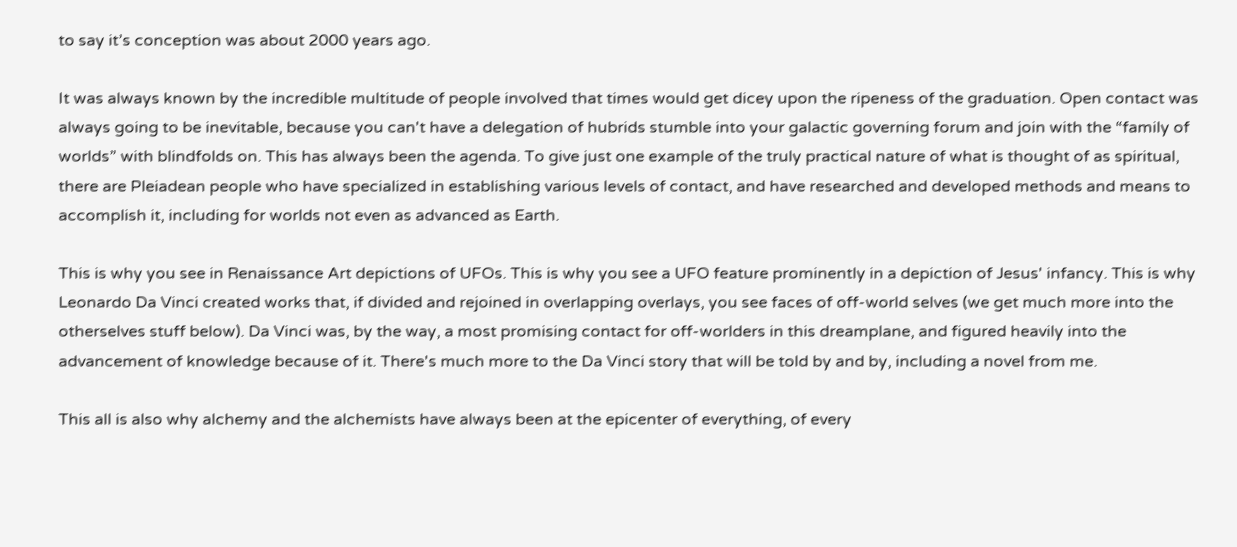to say it’s conception was about 2000 years ago.

It was always known by the incredible multitude of people involved that times would get dicey upon the ripeness of the graduation. Open contact was always going to be inevitable, because you can't have a delegation of hubrids stumble into your galactic governing forum and join with the “family of worlds” with blindfolds on. This has always been the agenda. To give just one example of the truly practical nature of what is thought of as spiritual, there are Pleiadean people who have specialized in establishing various levels of contact, and have researched and developed methods and means to accomplish it, including for worlds not even as advanced as Earth.

This is why you see in Renaissance Art depictions of UFOs. This is why you see a UFO feature prominently in a depiction of Jesus' infancy. This is why Leonardo Da Vinci created works that, if divided and rejoined in overlapping overlays, you see faces of off-world selves (we get much more into the otherselves stuff below). Da Vinci was, by the way, a most promising contact for off-worlders in this dreamplane, and figured heavily into the advancement of knowledge because of it. There's much more to the Da Vinci story that will be told by and by, including a novel from me.

This all is also why alchemy and the alchemists have always been at the epicenter of everything, of every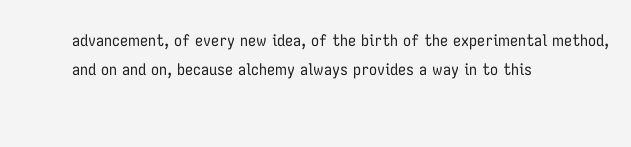advancement, of every new idea, of the birth of the experimental method, and on and on, because alchemy always provides a way in to this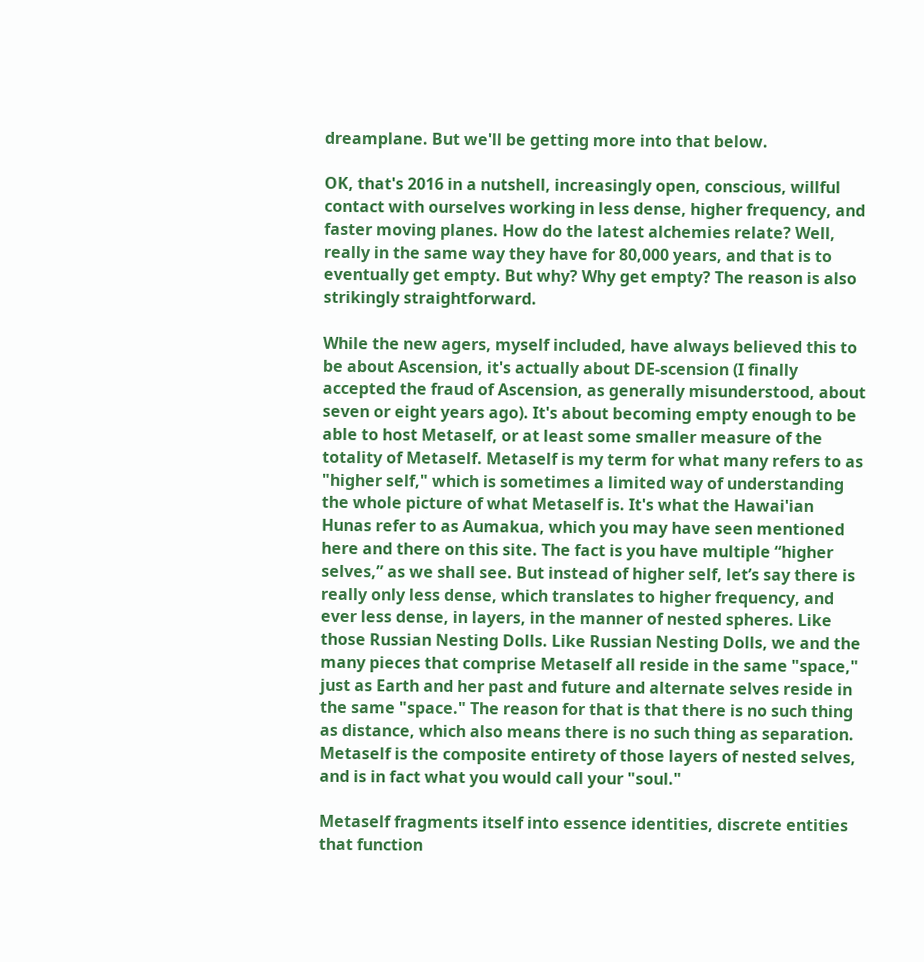dreamplane. But we'll be getting more into that below.

OK, that's 2016 in a nutshell, increasingly open, conscious, willful contact with ourselves working in less dense, higher frequency, and faster moving planes. How do the latest alchemies relate? Well, really in the same way they have for 80,000 years, and that is to eventually get empty. But why? Why get empty? The reason is also strikingly straightforward.

While the new agers, myself included, have always believed this to be about Ascension, it's actually about DE-scension (I finally accepted the fraud of Ascension, as generally misunderstood, about seven or eight years ago). It's about becoming empty enough to be able to host Metaself, or at least some smaller measure of the totality of Metaself. Metaself is my term for what many refers to as "higher self," which is sometimes a limited way of understanding the whole picture of what Metaself is. It's what the Hawai'ian Hunas refer to as Aumakua, which you may have seen mentioned here and there on this site. The fact is you have multiple “higher selves,” as we shall see. But instead of higher self, let’s say there is really only less dense, which translates to higher frequency, and ever less dense, in layers, in the manner of nested spheres. Like those Russian Nesting Dolls. Like Russian Nesting Dolls, we and the many pieces that comprise Metaself all reside in the same "space," just as Earth and her past and future and alternate selves reside in the same "space." The reason for that is that there is no such thing as distance, which also means there is no such thing as separation. Metaself is the composite entirety of those layers of nested selves, and is in fact what you would call your "soul."

Metaself fragments itself into essence identities, discrete entities that function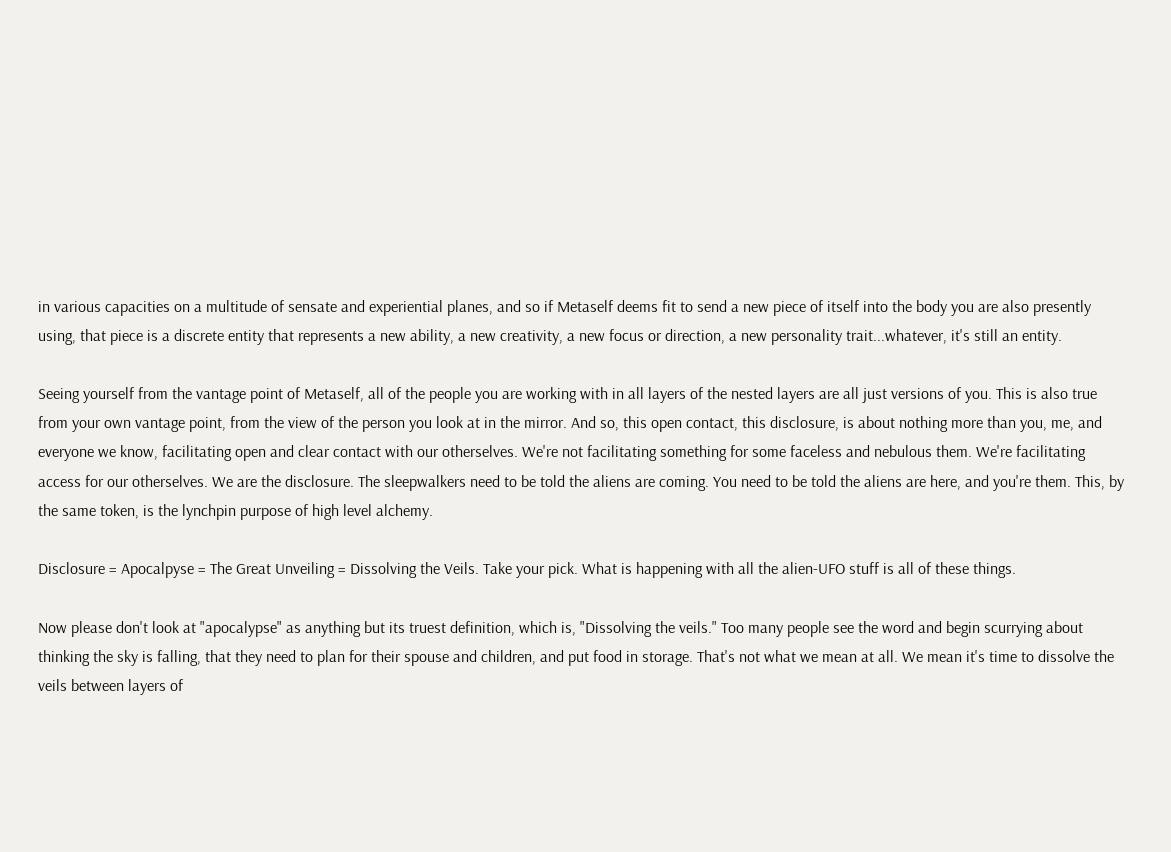in various capacities on a multitude of sensate and experiential planes, and so if Metaself deems fit to send a new piece of itself into the body you are also presently using, that piece is a discrete entity that represents a new ability, a new creativity, a new focus or direction, a new personality trait...whatever, it's still an entity.

Seeing yourself from the vantage point of Metaself, all of the people you are working with in all layers of the nested layers are all just versions of you. This is also true from your own vantage point, from the view of the person you look at in the mirror. And so, this open contact, this disclosure, is about nothing more than you, me, and everyone we know, facilitating open and clear contact with our otherselves. We're not facilitating something for some faceless and nebulous them. We're facilitating access for our otherselves. We are the disclosure. The sleepwalkers need to be told the aliens are coming. You need to be told the aliens are here, and you're them. This, by the same token, is the lynchpin purpose of high level alchemy.

Disclosure = Apocalpyse = The Great Unveiling = Dissolving the Veils. Take your pick. What is happening with all the alien-UFO stuff is all of these things.

Now please don't look at "apocalypse" as anything but its truest definition, which is, "Dissolving the veils." Too many people see the word and begin scurrying about thinking the sky is falling, that they need to plan for their spouse and children, and put food in storage. That's not what we mean at all. We mean it's time to dissolve the veils between layers of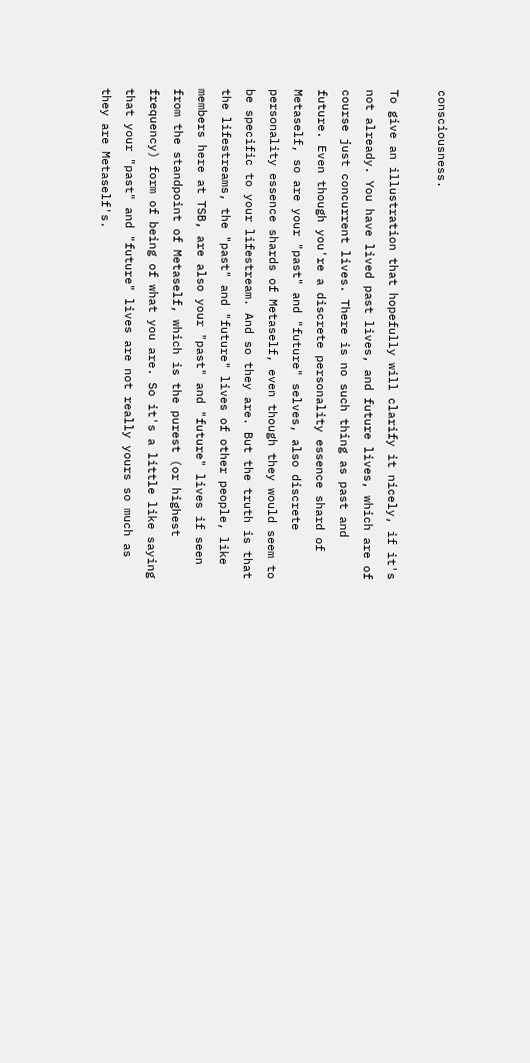consciousness.

To give an illustration that hopefully will clarify it nicely, if it's not already. You have lived past lives, and future lives, which are of course just concurrent lives. There is no such thing as past and future. Even though you're a discrete personality essence shard of Metaself, so are your "past" and "future" selves, also discrete personality essence shards of Metaself, even though they would seem to be specific to your lifestream. And so they are. But the truth is that the lifestreams, the "past" and "future" lives of other people, like members here at TSB, are also your "past" and "future" lives if seen from the standpoint of Metaself, which is the purest (or highest frequency) form of being of what you are. So it's a little like saying that your "past" and "future" lives are not really yours so much as they are Metaself's.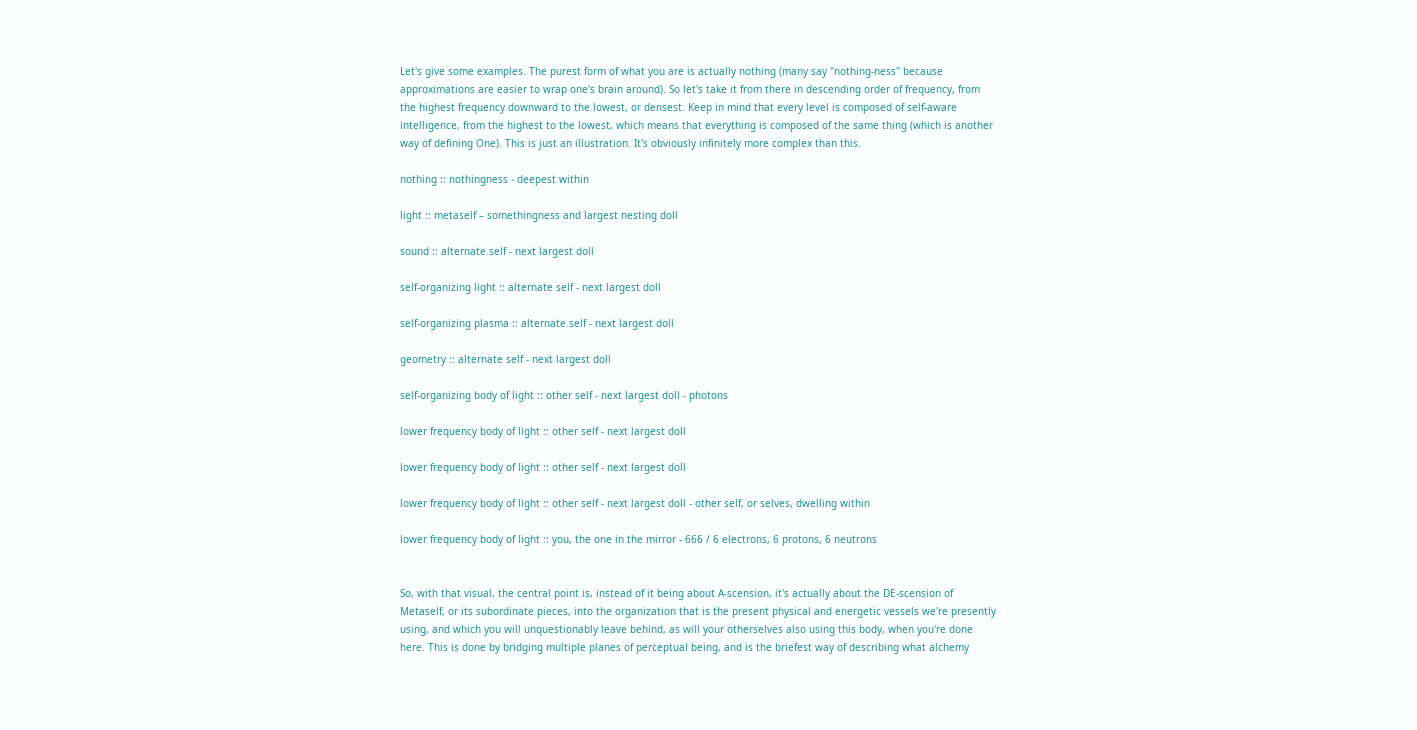Let's give some examples. The purest form of what you are is actually nothing (many say "nothing-ness" because approximations are easier to wrap one's brain around). So let's take it from there in descending order of frequency, from the highest frequency downward to the lowest, or densest. Keep in mind that every level is composed of self-aware intelligence, from the highest to the lowest, which means that everything is composed of the same thing (which is another way of defining One). This is just an illustration. It's obviously infinitely more complex than this.

nothing :: nothingness - deepest within

light :: metaself – somethingness and largest nesting doll

sound :: alternate self - next largest doll

self-organizing light :: alternate self - next largest doll

self-organizing plasma :: alternate self - next largest doll

geometry :: alternate self - next largest doll

self-organizing body of light :: other self - next largest doll - photons

lower frequency body of light :: other self - next largest doll

lower frequency body of light :: other self - next largest doll

lower frequency body of light :: other self - next largest doll - other self, or selves, dwelling within

lower frequency body of light :: you, the one in the mirror - 666 / 6 electrons, 6 protons, 6 neutrons


So, with that visual, the central point is, instead of it being about A-scension, it's actually about the DE-scension of Metaself, or its subordinate pieces, into the organization that is the present physical and energetic vessels we're presently using, and which you will unquestionably leave behind, as will your otherselves also using this body, when you're done here. This is done by bridging multiple planes of perceptual being, and is the briefest way of describing what alchemy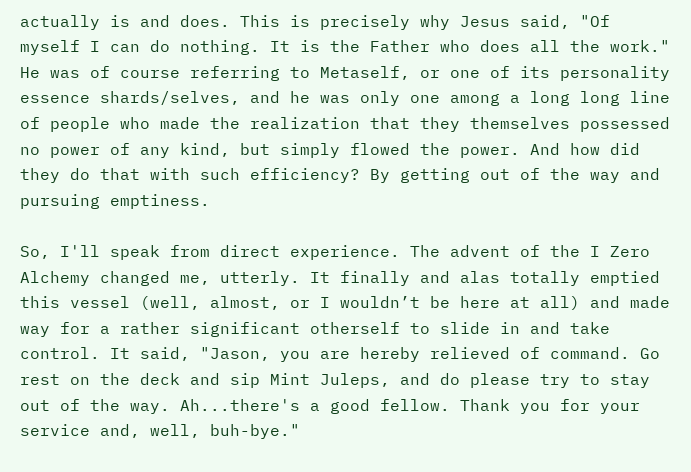actually is and does. This is precisely why Jesus said, "Of myself I can do nothing. It is the Father who does all the work." He was of course referring to Metaself, or one of its personality essence shards/selves, and he was only one among a long long line of people who made the realization that they themselves possessed no power of any kind, but simply flowed the power. And how did they do that with such efficiency? By getting out of the way and pursuing emptiness.

So, I'll speak from direct experience. The advent of the I Zero Alchemy changed me, utterly. It finally and alas totally emptied this vessel (well, almost, or I wouldn’t be here at all) and made way for a rather significant otherself to slide in and take control. It said, "Jason, you are hereby relieved of command. Go rest on the deck and sip Mint Juleps, and do please try to stay out of the way. Ah...there's a good fellow. Thank you for your service and, well, buh-bye."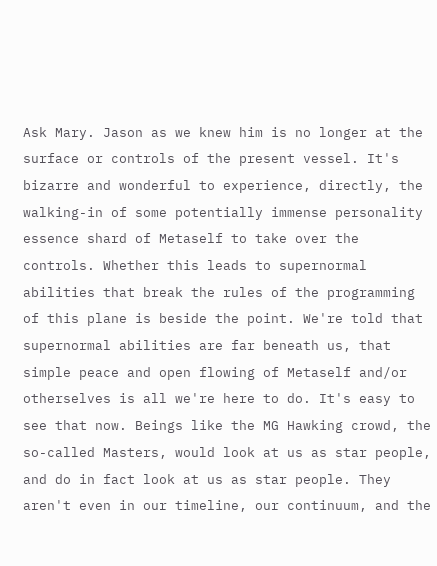Ask Mary. Jason as we knew him is no longer at the surface or controls of the present vessel. It's bizarre and wonderful to experience, directly, the walking-in of some potentially immense personality essence shard of Metaself to take over the controls. Whether this leads to supernormal abilities that break the rules of the programming of this plane is beside the point. We're told that supernormal abilities are far beneath us, that simple peace and open flowing of Metaself and/or otherselves is all we're here to do. It's easy to see that now. Beings like the MG Hawking crowd, the so-called Masters, would look at us as star people, and do in fact look at us as star people. They aren't even in our timeline, our continuum, and the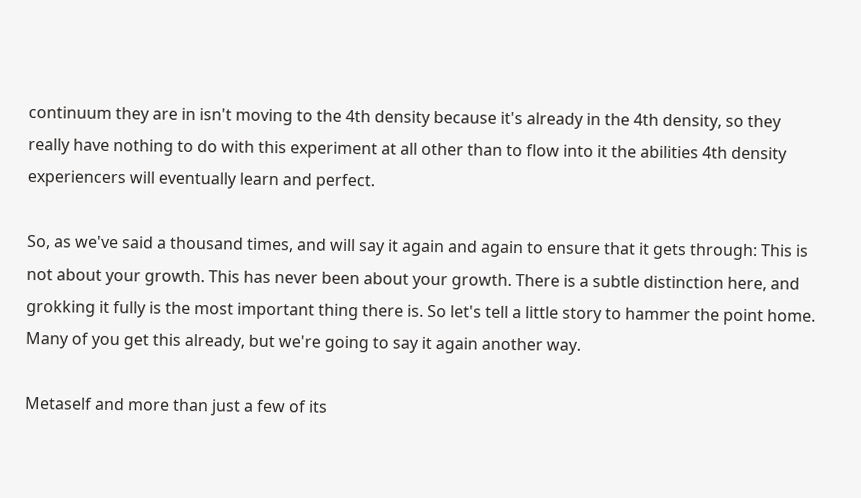continuum they are in isn't moving to the 4th density because it's already in the 4th density, so they really have nothing to do with this experiment at all other than to flow into it the abilities 4th density experiencers will eventually learn and perfect.

So, as we've said a thousand times, and will say it again and again to ensure that it gets through: This is not about your growth. This has never been about your growth. There is a subtle distinction here, and grokking it fully is the most important thing there is. So let's tell a little story to hammer the point home. Many of you get this already, but we're going to say it again another way.

Metaself and more than just a few of its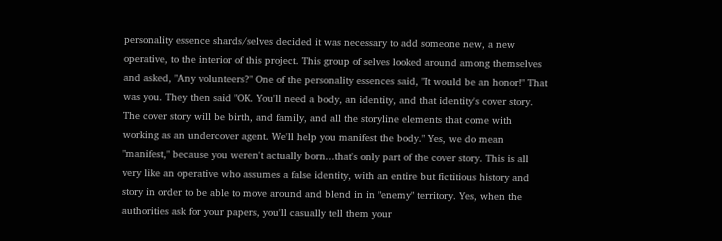personality essence shards/selves decided it was necessary to add someone new, a new operative, to the interior of this project. This group of selves looked around among themselves and asked, "Any volunteers?" One of the personality essences said, "It would be an honor!" That was you. They then said "OK. You'll need a body, an identity, and that identity's cover story. The cover story will be birth, and family, and all the storyline elements that come with working as an undercover agent. We'll help you manifest the body." Yes, we do mean "manifest," because you weren't actually born...that's only part of the cover story. This is all very like an operative who assumes a false identity, with an entire but fictitious history and story in order to be able to move around and blend in in "enemy" territory. Yes, when the authorities ask for your papers, you'll casually tell them your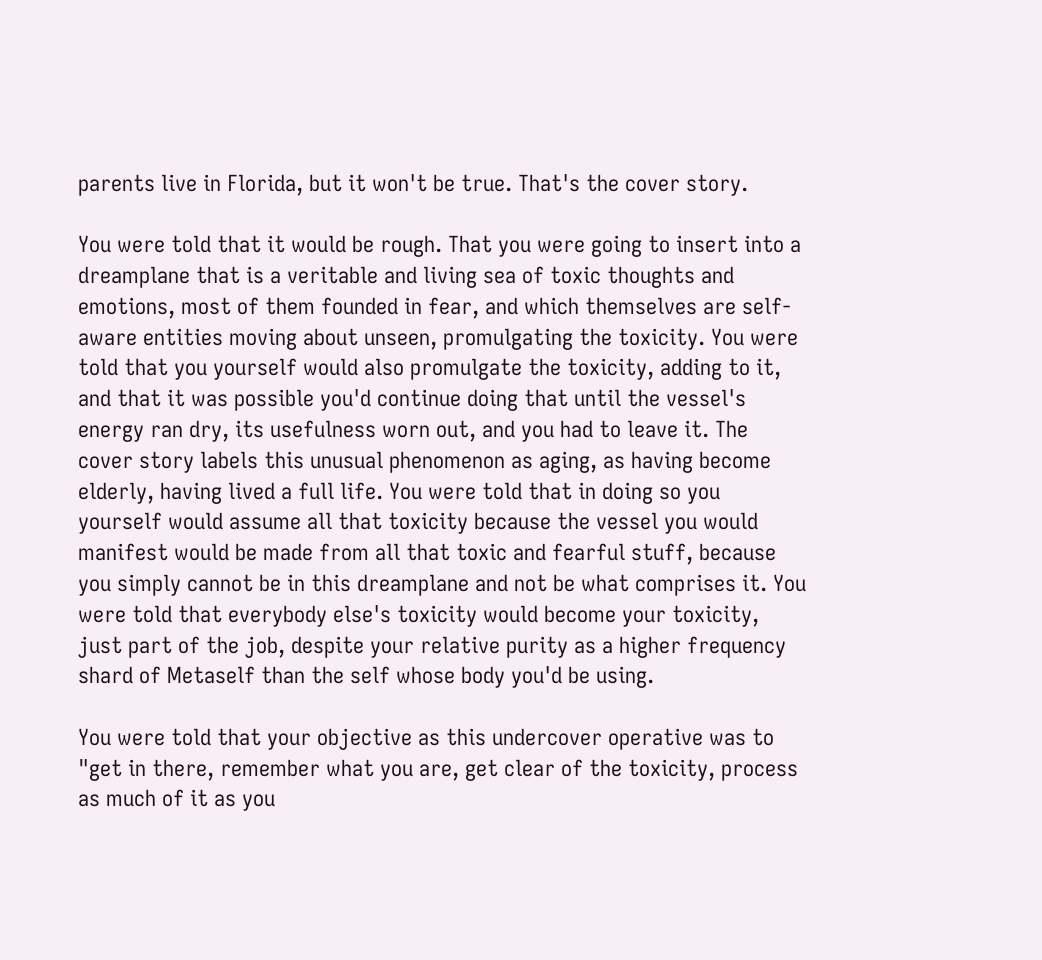parents live in Florida, but it won't be true. That's the cover story.

You were told that it would be rough. That you were going to insert into a dreamplane that is a veritable and living sea of toxic thoughts and emotions, most of them founded in fear, and which themselves are self-aware entities moving about unseen, promulgating the toxicity. You were told that you yourself would also promulgate the toxicity, adding to it, and that it was possible you'd continue doing that until the vessel's energy ran dry, its usefulness worn out, and you had to leave it. The cover story labels this unusual phenomenon as aging, as having become elderly, having lived a full life. You were told that in doing so you yourself would assume all that toxicity because the vessel you would manifest would be made from all that toxic and fearful stuff, because you simply cannot be in this dreamplane and not be what comprises it. You were told that everybody else's toxicity would become your toxicity, just part of the job, despite your relative purity as a higher frequency shard of Metaself than the self whose body you'd be using.

You were told that your objective as this undercover operative was to "get in there, remember what you are, get clear of the toxicity, process as much of it as you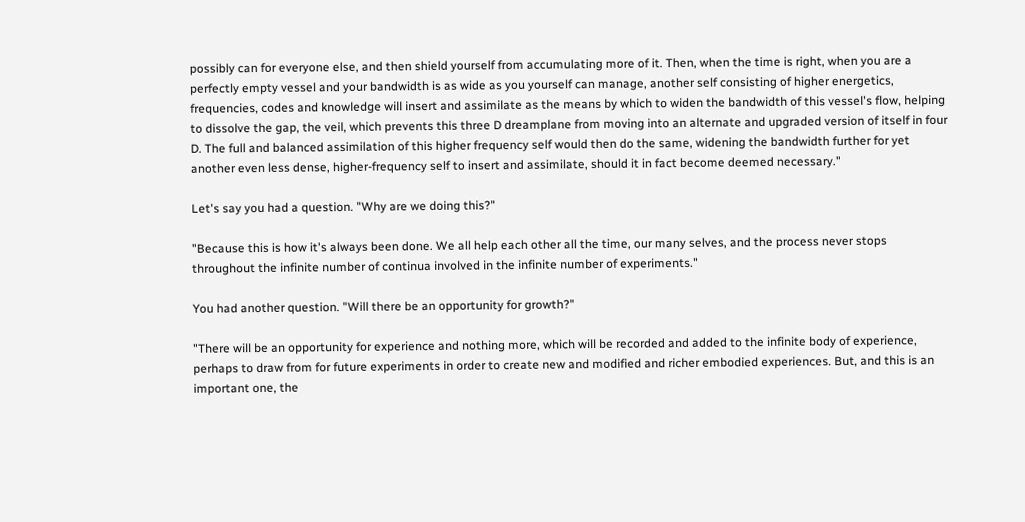possibly can for everyone else, and then shield yourself from accumulating more of it. Then, when the time is right, when you are a perfectly empty vessel and your bandwidth is as wide as you yourself can manage, another self consisting of higher energetics, frequencies, codes and knowledge will insert and assimilate as the means by which to widen the bandwidth of this vessel's flow, helping to dissolve the gap, the veil, which prevents this three D dreamplane from moving into an alternate and upgraded version of itself in four D. The full and balanced assimilation of this higher frequency self would then do the same, widening the bandwidth further for yet another even less dense, higher-frequency self to insert and assimilate, should it in fact become deemed necessary."

Let's say you had a question. "Why are we doing this?"

"Because this is how it's always been done. We all help each other all the time, our many selves, and the process never stops throughout the infinite number of continua involved in the infinite number of experiments."

You had another question. "Will there be an opportunity for growth?"

"There will be an opportunity for experience and nothing more, which will be recorded and added to the infinite body of experience, perhaps to draw from for future experiments in order to create new and modified and richer embodied experiences. But, and this is an important one, the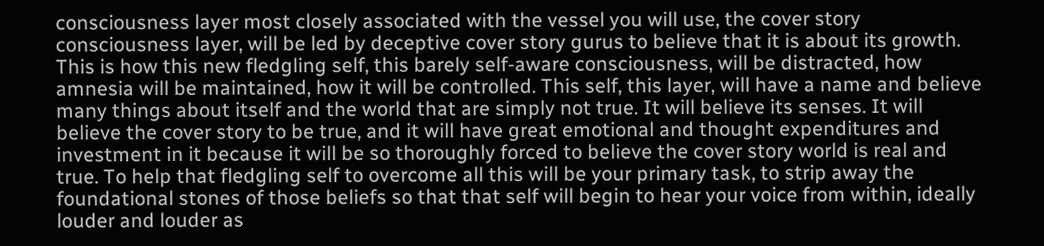consciousness layer most closely associated with the vessel you will use, the cover story consciousness layer, will be led by deceptive cover story gurus to believe that it is about its growth. This is how this new fledgling self, this barely self-aware consciousness, will be distracted, how amnesia will be maintained, how it will be controlled. This self, this layer, will have a name and believe many things about itself and the world that are simply not true. It will believe its senses. It will believe the cover story to be true, and it will have great emotional and thought expenditures and investment in it because it will be so thoroughly forced to believe the cover story world is real and true. To help that fledgling self to overcome all this will be your primary task, to strip away the foundational stones of those beliefs so that that self will begin to hear your voice from within, ideally louder and louder as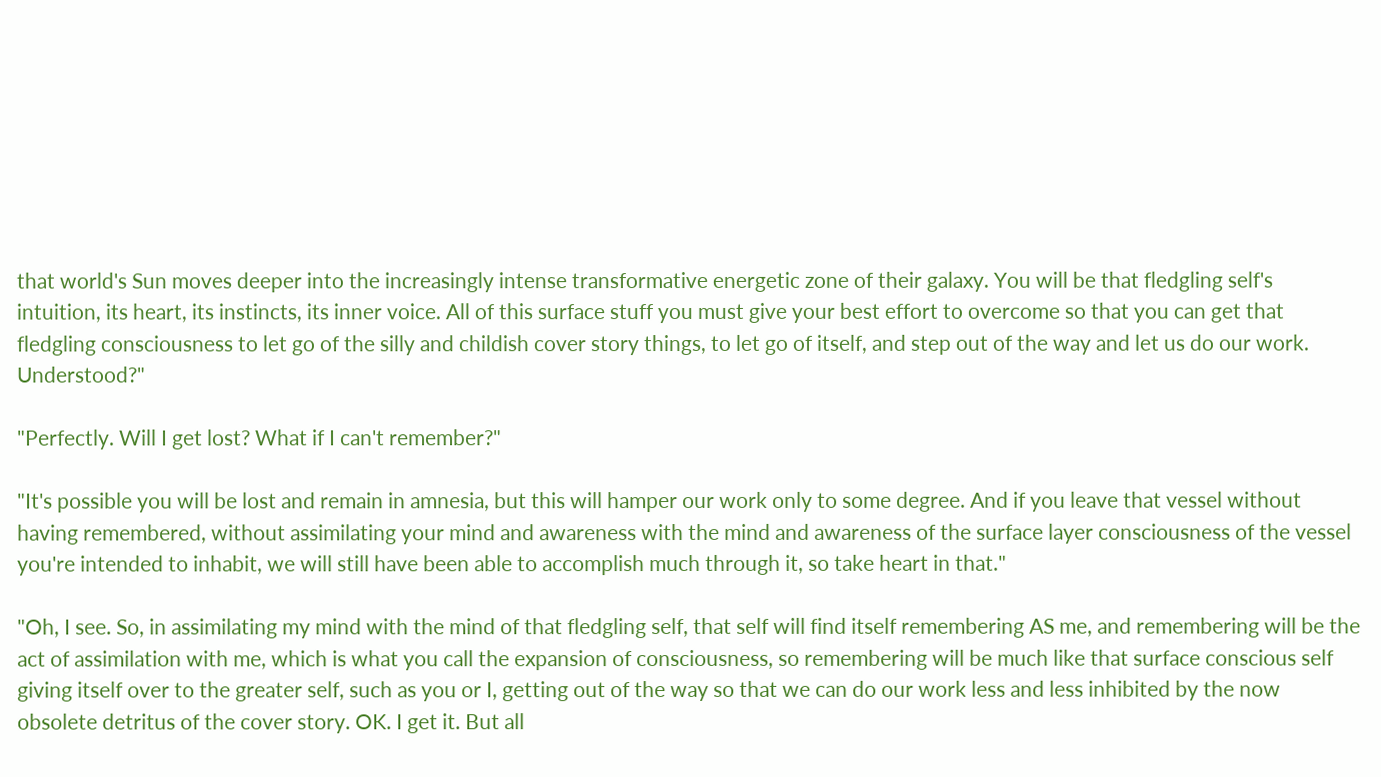that world's Sun moves deeper into the increasingly intense transformative energetic zone of their galaxy. You will be that fledgling self's intuition, its heart, its instincts, its inner voice. All of this surface stuff you must give your best effort to overcome so that you can get that fledgling consciousness to let go of the silly and childish cover story things, to let go of itself, and step out of the way and let us do our work. Understood?"

"Perfectly. Will I get lost? What if I can't remember?"

"It's possible you will be lost and remain in amnesia, but this will hamper our work only to some degree. And if you leave that vessel without having remembered, without assimilating your mind and awareness with the mind and awareness of the surface layer consciousness of the vessel you're intended to inhabit, we will still have been able to accomplish much through it, so take heart in that."

"Oh, I see. So, in assimilating my mind with the mind of that fledgling self, that self will find itself remembering AS me, and remembering will be the act of assimilation with me, which is what you call the expansion of consciousness, so remembering will be much like that surface conscious self giving itself over to the greater self, such as you or I, getting out of the way so that we can do our work less and less inhibited by the now obsolete detritus of the cover story. OK. I get it. But all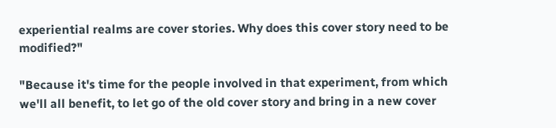experiential realms are cover stories. Why does this cover story need to be modified?"

"Because it's time for the people involved in that experiment, from which we'll all benefit, to let go of the old cover story and bring in a new cover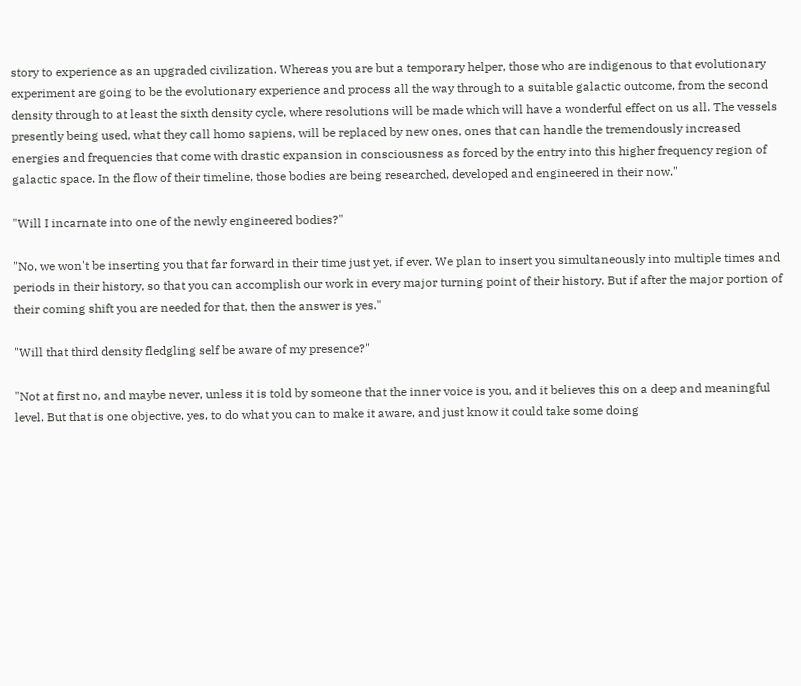story to experience as an upgraded civilization. Whereas you are but a temporary helper, those who are indigenous to that evolutionary experiment are going to be the evolutionary experience and process all the way through to a suitable galactic outcome, from the second density through to at least the sixth density cycle, where resolutions will be made which will have a wonderful effect on us all. The vessels presently being used, what they call homo sapiens, will be replaced by new ones, ones that can handle the tremendously increased energies and frequencies that come with drastic expansion in consciousness as forced by the entry into this higher frequency region of galactic space. In the flow of their timeline, those bodies are being researched, developed and engineered in their now."

"Will I incarnate into one of the newly engineered bodies?"

"No, we won't be inserting you that far forward in their time just yet, if ever. We plan to insert you simultaneously into multiple times and periods in their history, so that you can accomplish our work in every major turning point of their history. But if after the major portion of their coming shift you are needed for that, then the answer is yes."

"Will that third density fledgling self be aware of my presence?"

"Not at first no, and maybe never, unless it is told by someone that the inner voice is you, and it believes this on a deep and meaningful level. But that is one objective, yes, to do what you can to make it aware, and just know it could take some doing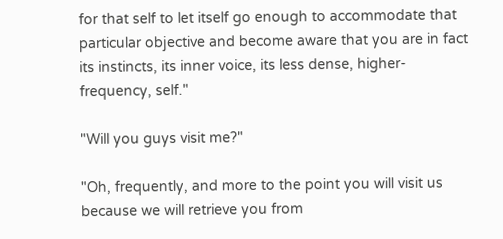for that self to let itself go enough to accommodate that particular objective and become aware that you are in fact its instincts, its inner voice, its less dense, higher-frequency, self."

"Will you guys visit me?"

"Oh, frequently, and more to the point you will visit us because we will retrieve you from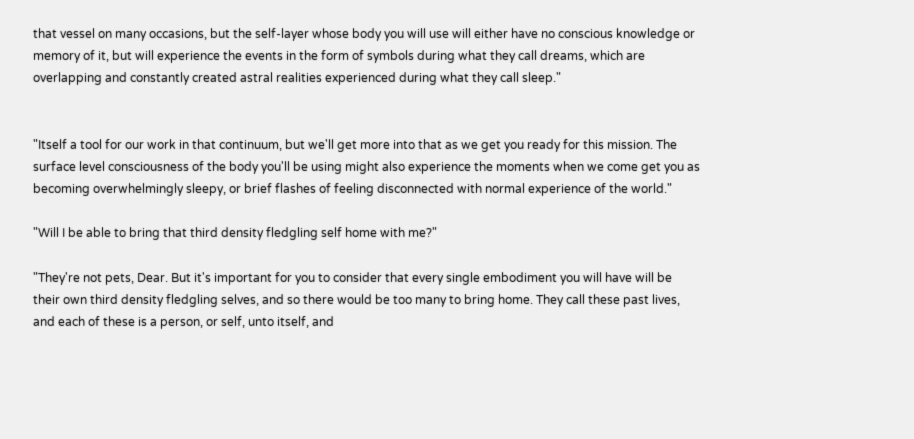that vessel on many occasions, but the self-layer whose body you will use will either have no conscious knowledge or memory of it, but will experience the events in the form of symbols during what they call dreams, which are overlapping and constantly created astral realities experienced during what they call sleep."


"Itself a tool for our work in that continuum, but we'll get more into that as we get you ready for this mission. The surface level consciousness of the body you'll be using might also experience the moments when we come get you as becoming overwhelmingly sleepy, or brief flashes of feeling disconnected with normal experience of the world."

"Will I be able to bring that third density fledgling self home with me?"

"They're not pets, Dear. But it's important for you to consider that every single embodiment you will have will be their own third density fledgling selves, and so there would be too many to bring home. They call these past lives, and each of these is a person, or self, unto itself, and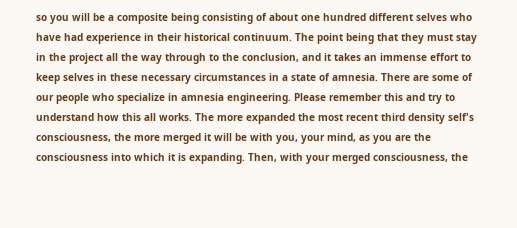so you will be a composite being consisting of about one hundred different selves who have had experience in their historical continuum. The point being that they must stay in the project all the way through to the conclusion, and it takes an immense effort to keep selves in these necessary circumstances in a state of amnesia. There are some of our people who specialize in amnesia engineering. Please remember this and try to understand how this all works. The more expanded the most recent third density self's consciousness, the more merged it will be with you, your mind, as you are the consciousness into which it is expanding. Then, with your merged consciousness, the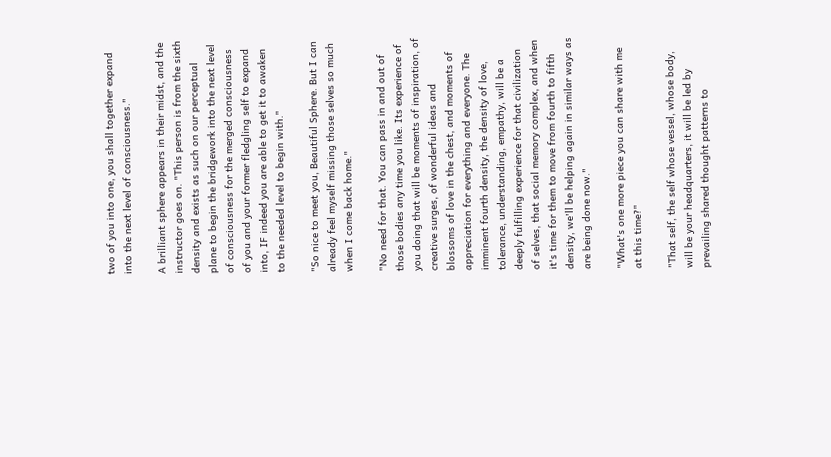two of you into one, you shall together expand into the next level of consciousness."

A brilliant sphere appears in their midst, and the instructor goes on. "This person is from the sixth density and exists as such on our perceptual plane to begin the bridgework into the next level of consciousness for the merged consciousness of you and your former fledgling self to expand into, IF indeed you are able to get it to awaken to the needed level to begin with."

"So nice to meet you, Beautiful Sphere. But I can already feel myself missing those selves so much when I come back home."

"No need for that. You can pass in and out of those bodies any time you like. Its experience of you doing that will be moments of inspiration, of creative surges, of wonderful ideas and blossoms of love in the chest, and moments of appreciation for everything and everyone. The imminent fourth density, the density of love, tolerance, understanding, empathy, will be a deeply fulfilling experience for that civilization of selves, that social memory complex, and when it's time for them to move from fourth to fifth density, we'll be helping again in similar ways as are being done now."

"What's one more piece you can share with me at this time?"

"That self, the self whose vessel, whose body, will be your headquarters, it will be led by prevailing shared thought patterns to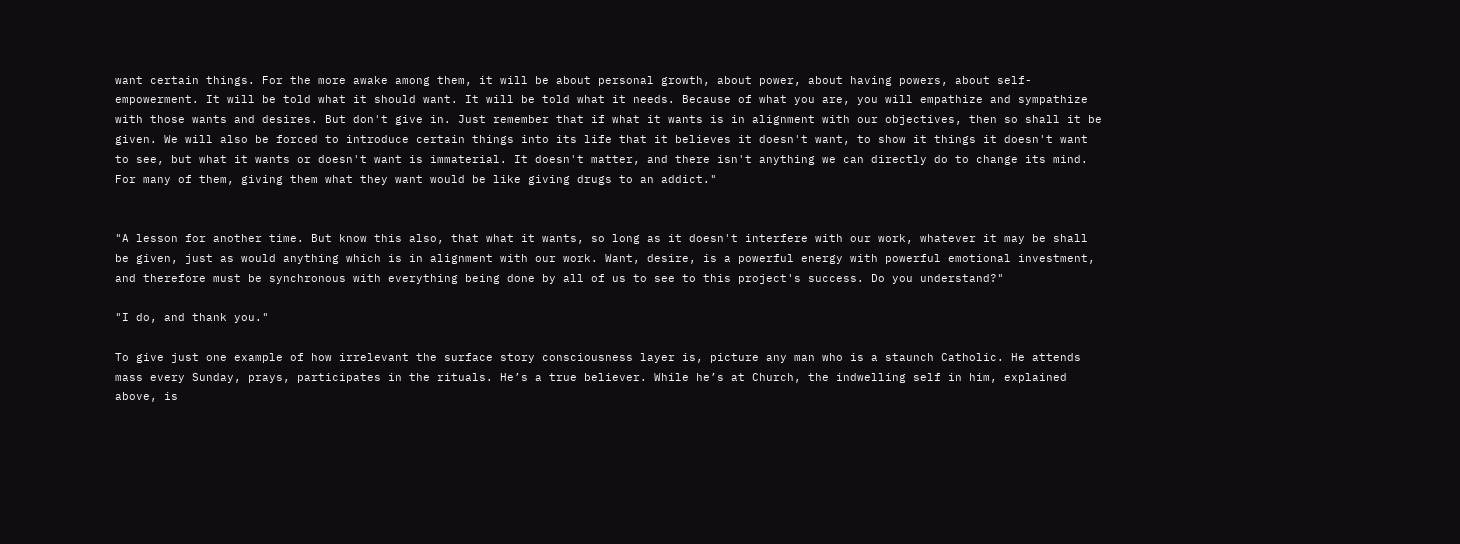want certain things. For the more awake among them, it will be about personal growth, about power, about having powers, about self-empowerment. It will be told what it should want. It will be told what it needs. Because of what you are, you will empathize and sympathize with those wants and desires. But don't give in. Just remember that if what it wants is in alignment with our objectives, then so shall it be given. We will also be forced to introduce certain things into its life that it believes it doesn't want, to show it things it doesn't want to see, but what it wants or doesn't want is immaterial. It doesn't matter, and there isn't anything we can directly do to change its mind. For many of them, giving them what they want would be like giving drugs to an addict."


"A lesson for another time. But know this also, that what it wants, so long as it doesn't interfere with our work, whatever it may be shall be given, just as would anything which is in alignment with our work. Want, desire, is a powerful energy with powerful emotional investment, and therefore must be synchronous with everything being done by all of us to see to this project's success. Do you understand?"

"I do, and thank you."

To give just one example of how irrelevant the surface story consciousness layer is, picture any man who is a staunch Catholic. He attends mass every Sunday, prays, participates in the rituals. He’s a true believer. While he’s at Church, the indwelling self in him, explained above, is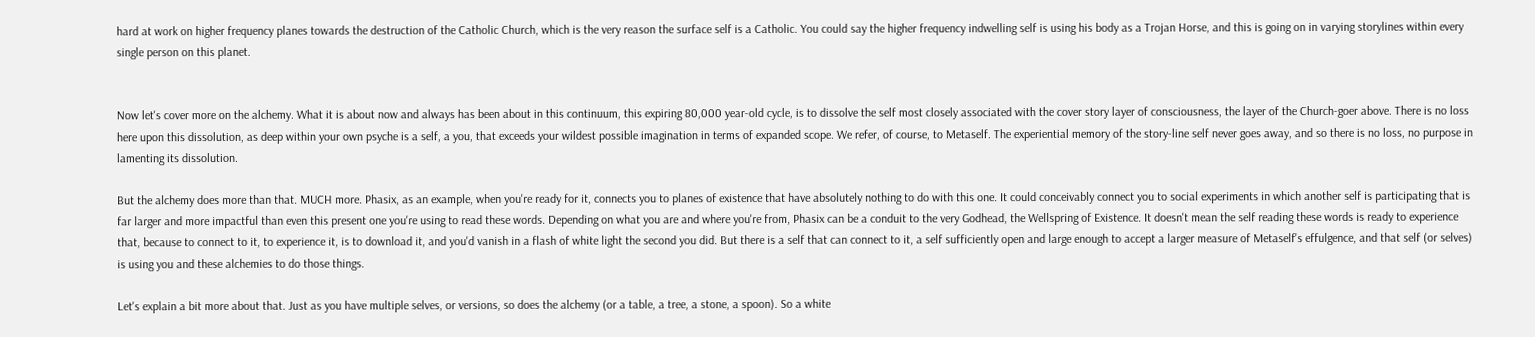hard at work on higher frequency planes towards the destruction of the Catholic Church, which is the very reason the surface self is a Catholic. You could say the higher frequency indwelling self is using his body as a Trojan Horse, and this is going on in varying storylines within every single person on this planet.


Now let's cover more on the alchemy. What it is about now and always has been about in this continuum, this expiring 80,000 year-old cycle, is to dissolve the self most closely associated with the cover story layer of consciousness, the layer of the Church-goer above. There is no loss here upon this dissolution, as deep within your own psyche is a self, a you, that exceeds your wildest possible imagination in terms of expanded scope. We refer, of course, to Metaself. The experiential memory of the story-line self never goes away, and so there is no loss, no purpose in lamenting its dissolution.

But the alchemy does more than that. MUCH more. Phasix, as an example, when you're ready for it, connects you to planes of existence that have absolutely nothing to do with this one. It could conceivably connect you to social experiments in which another self is participating that is far larger and more impactful than even this present one you're using to read these words. Depending on what you are and where you're from, Phasix can be a conduit to the very Godhead, the Wellspring of Existence. It doesn't mean the self reading these words is ready to experience that, because to connect to it, to experience it, is to download it, and you'd vanish in a flash of white light the second you did. But there is a self that can connect to it, a self sufficiently open and large enough to accept a larger measure of Metaself's effulgence, and that self (or selves) is using you and these alchemies to do those things.

Let's explain a bit more about that. Just as you have multiple selves, or versions, so does the alchemy (or a table, a tree, a stone, a spoon). So a white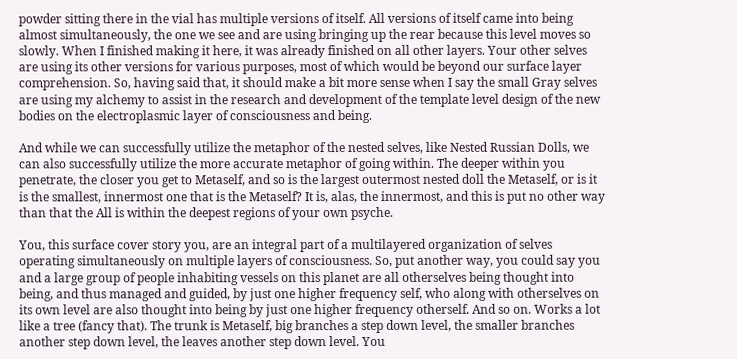powder sitting there in the vial has multiple versions of itself. All versions of itself came into being almost simultaneously, the one we see and are using bringing up the rear because this level moves so slowly. When I finished making it here, it was already finished on all other layers. Your other selves are using its other versions for various purposes, most of which would be beyond our surface layer comprehension. So, having said that, it should make a bit more sense when I say the small Gray selves are using my alchemy to assist in the research and development of the template level design of the new bodies on the electroplasmic layer of consciousness and being.

And while we can successfully utilize the metaphor of the nested selves, like Nested Russian Dolls, we can also successfully utilize the more accurate metaphor of going within. The deeper within you penetrate, the closer you get to Metaself, and so is the largest outermost nested doll the Metaself, or is it is the smallest, innermost one that is the Metaself? It is, alas, the innermost, and this is put no other way than that the All is within the deepest regions of your own psyche.

You, this surface cover story you, are an integral part of a multilayered organization of selves operating simultaneously on multiple layers of consciousness. So, put another way, you could say you and a large group of people inhabiting vessels on this planet are all otherselves being thought into being, and thus managed and guided, by just one higher frequency self, who along with otherselves on its own level are also thought into being by just one higher frequency otherself. And so on. Works a lot like a tree (fancy that). The trunk is Metaself, big branches a step down level, the smaller branches another step down level, the leaves another step down level. You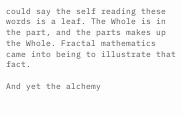could say the self reading these words is a leaf. The Whole is in the part, and the parts makes up the Whole. Fractal mathematics came into being to illustrate that fact.

And yet the alchemy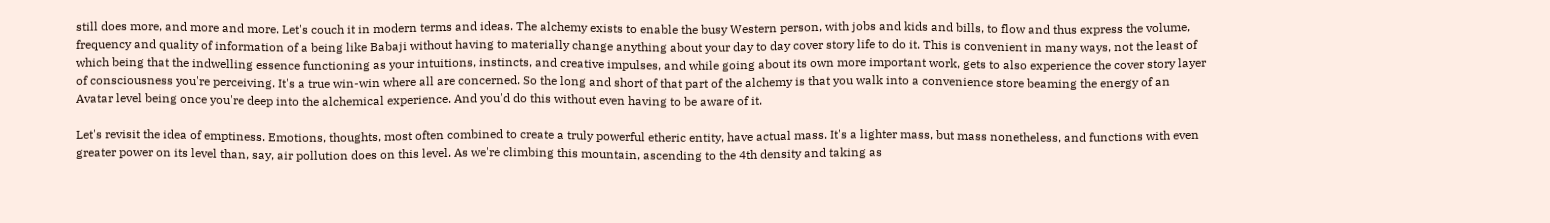still does more, and more and more. Let's couch it in modern terms and ideas. The alchemy exists to enable the busy Western person, with jobs and kids and bills, to flow and thus express the volume, frequency and quality of information of a being like Babaji without having to materially change anything about your day to day cover story life to do it. This is convenient in many ways, not the least of which being that the indwelling essence functioning as your intuitions, instincts, and creative impulses, and while going about its own more important work, gets to also experience the cover story layer of consciousness you're perceiving. It's a true win-win where all are concerned. So the long and short of that part of the alchemy is that you walk into a convenience store beaming the energy of an Avatar level being once you're deep into the alchemical experience. And you'd do this without even having to be aware of it.

Let's revisit the idea of emptiness. Emotions, thoughts, most often combined to create a truly powerful etheric entity, have actual mass. It's a lighter mass, but mass nonetheless, and functions with even greater power on its level than, say, air pollution does on this level. As we're climbing this mountain, ascending to the 4th density and taking as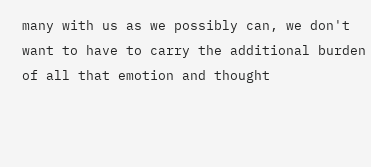many with us as we possibly can, we don't want to have to carry the additional burden of all that emotion and thought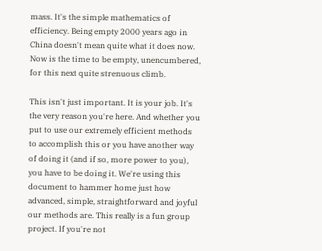mass. It's the simple mathematics of efficiency. Being empty 2000 years ago in China doesn't mean quite what it does now. Now is the time to be empty, unencumbered, for this next quite strenuous climb.

This isn't just important. It is your job. It's the very reason you're here. And whether you put to use our extremely efficient methods to accomplish this or you have another way of doing it (and if so, more power to you), you have to be doing it. We're using this document to hammer home just how advanced, simple, straightforward and joyful our methods are. This really is a fun group project. If you're not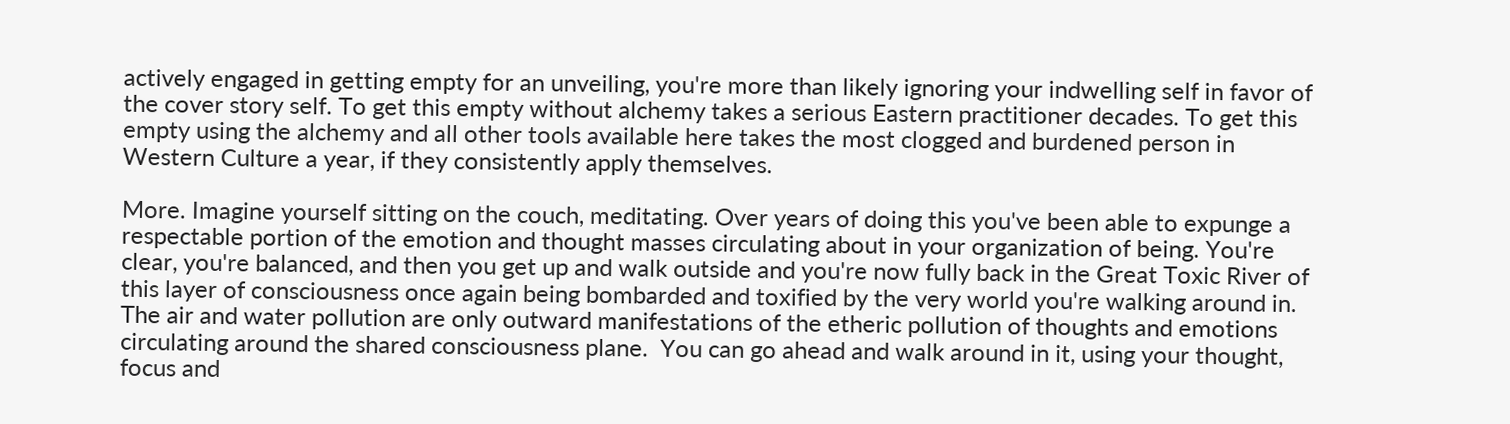actively engaged in getting empty for an unveiling, you're more than likely ignoring your indwelling self in favor of the cover story self. To get this empty without alchemy takes a serious Eastern practitioner decades. To get this empty using the alchemy and all other tools available here takes the most clogged and burdened person in Western Culture a year, if they consistently apply themselves.

More. Imagine yourself sitting on the couch, meditating. Over years of doing this you've been able to expunge a respectable portion of the emotion and thought masses circulating about in your organization of being. You're clear, you're balanced, and then you get up and walk outside and you're now fully back in the Great Toxic River of this layer of consciousness once again being bombarded and toxified by the very world you're walking around in. The air and water pollution are only outward manifestations of the etheric pollution of thoughts and emotions circulating around the shared consciousness plane.  You can go ahead and walk around in it, using your thought, focus and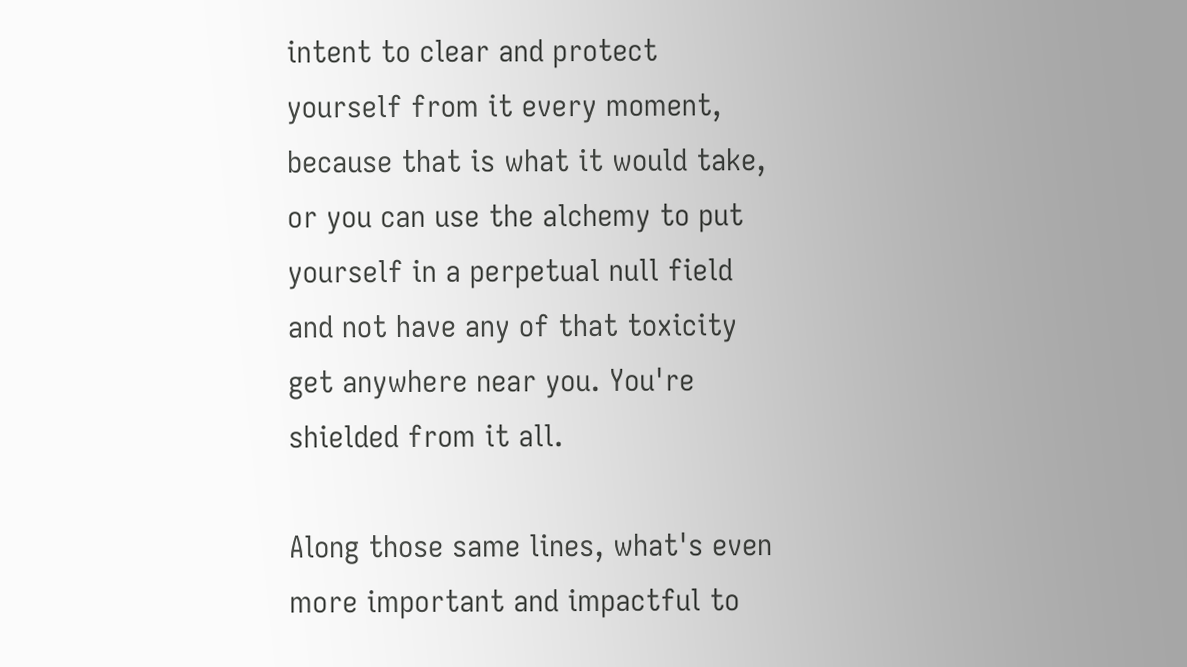intent to clear and protect yourself from it every moment, because that is what it would take, or you can use the alchemy to put yourself in a perpetual null field and not have any of that toxicity get anywhere near you. You're shielded from it all.

Along those same lines, what's even more important and impactful to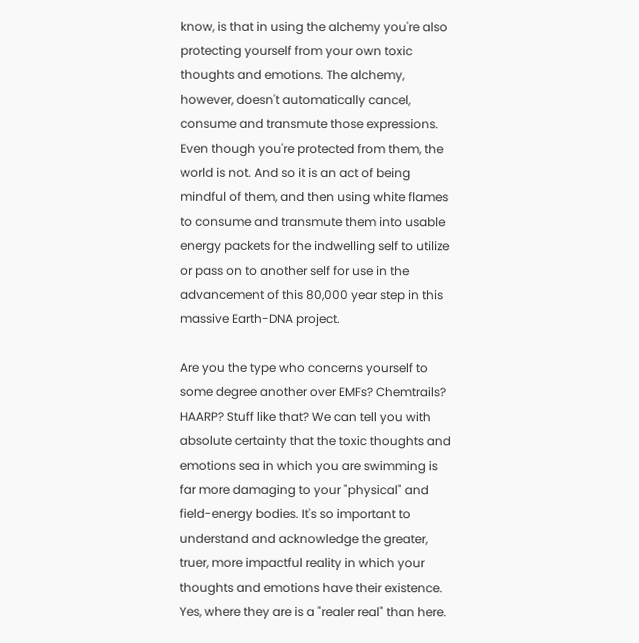know, is that in using the alchemy you're also protecting yourself from your own toxic thoughts and emotions. The alchemy, however, doesn't automatically cancel, consume and transmute those expressions. Even though you're protected from them, the world is not. And so it is an act of being mindful of them, and then using white flames to consume and transmute them into usable energy packets for the indwelling self to utilize or pass on to another self for use in the advancement of this 80,000 year step in this massive Earth-DNA project.

Are you the type who concerns yourself to some degree another over EMFs? Chemtrails? HAARP? Stuff like that? We can tell you with absolute certainty that the toxic thoughts and emotions sea in which you are swimming is far more damaging to your "physical" and field-energy bodies. It's so important to understand and acknowledge the greater, truer, more impactful reality in which your thoughts and emotions have their existence. Yes, where they are is a "realer real" than here.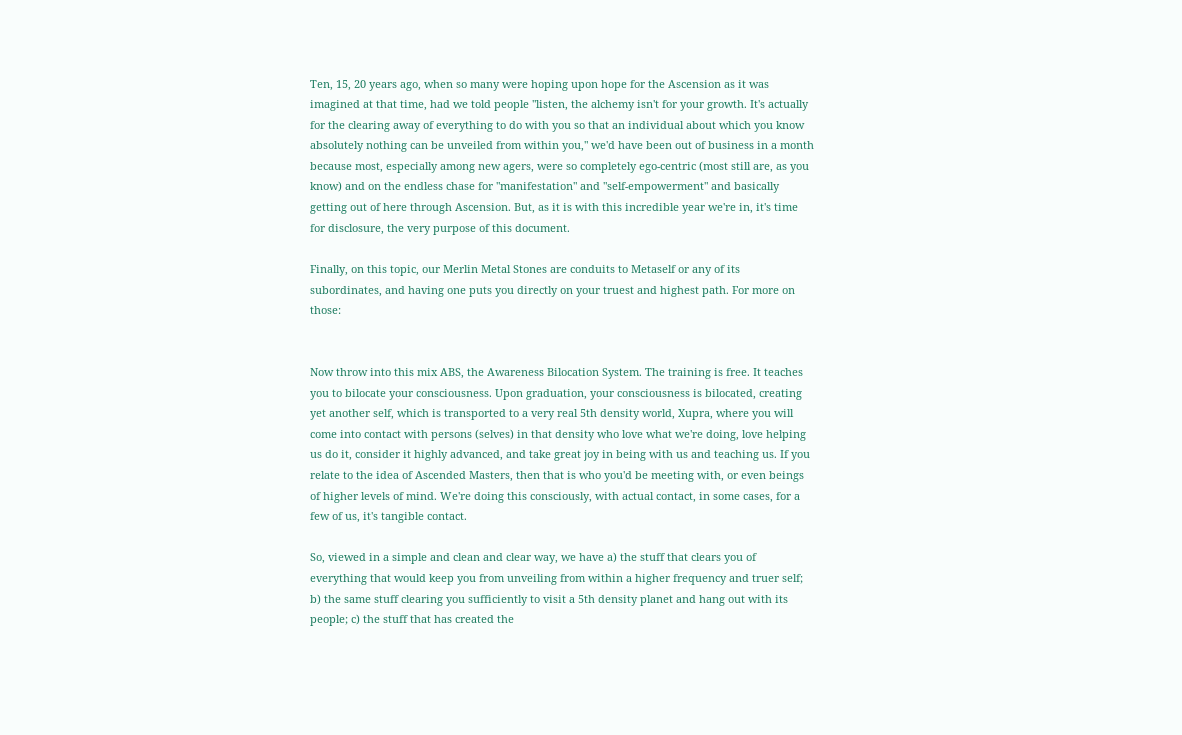Ten, 15, 20 years ago, when so many were hoping upon hope for the Ascension as it was imagined at that time, had we told people "listen, the alchemy isn't for your growth. It's actually for the clearing away of everything to do with you so that an individual about which you know absolutely nothing can be unveiled from within you," we'd have been out of business in a month because most, especially among new agers, were so completely ego-centric (most still are, as you know) and on the endless chase for "manifestation" and "self-empowerment" and basically getting out of here through Ascension. But, as it is with this incredible year we're in, it's time for disclosure, the very purpose of this document.

Finally, on this topic, our Merlin Metal Stones are conduits to Metaself or any of its subordinates, and having one puts you directly on your truest and highest path. For more on those:


Now throw into this mix ABS, the Awareness Bilocation System. The training is free. It teaches you to bilocate your consciousness. Upon graduation, your consciousness is bilocated, creating yet another self, which is transported to a very real 5th density world, Xupra, where you will come into contact with persons (selves) in that density who love what we're doing, love helping us do it, consider it highly advanced, and take great joy in being with us and teaching us. If you relate to the idea of Ascended Masters, then that is who you'd be meeting with, or even beings of higher levels of mind. We're doing this consciously, with actual contact, in some cases, for a few of us, it's tangible contact.

So, viewed in a simple and clean and clear way, we have a) the stuff that clears you of everything that would keep you from unveiling from within a higher frequency and truer self; b) the same stuff clearing you sufficiently to visit a 5th density planet and hang out with its people; c) the stuff that has created the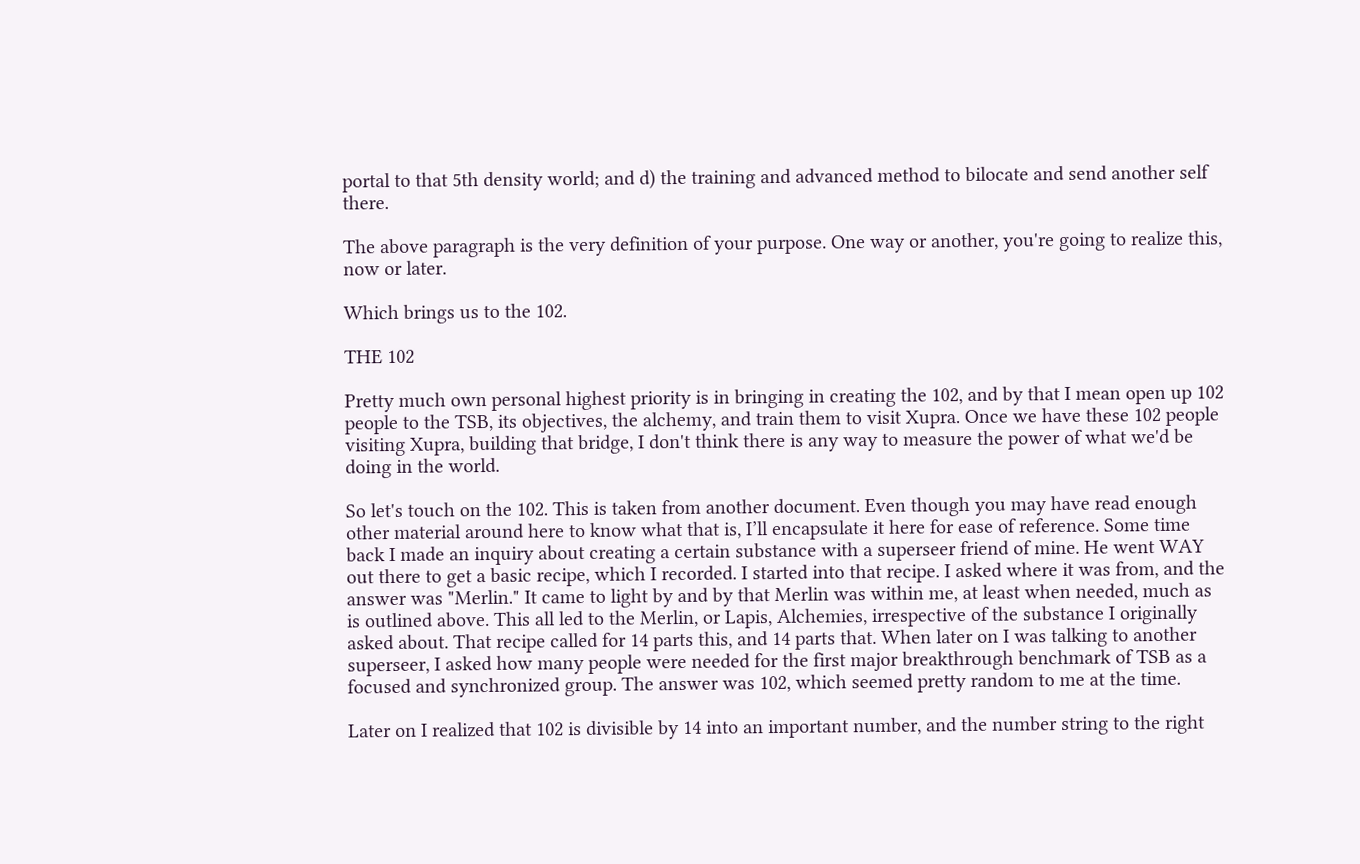portal to that 5th density world; and d) the training and advanced method to bilocate and send another self there.

The above paragraph is the very definition of your purpose. One way or another, you're going to realize this, now or later.

Which brings us to the 102.

THE 102

Pretty much own personal highest priority is in bringing in creating the 102, and by that I mean open up 102 people to the TSB, its objectives, the alchemy, and train them to visit Xupra. Once we have these 102 people visiting Xupra, building that bridge, I don't think there is any way to measure the power of what we'd be doing in the world.

So let's touch on the 102. This is taken from another document. Even though you may have read enough other material around here to know what that is, I’ll encapsulate it here for ease of reference. Some time back I made an inquiry about creating a certain substance with a superseer friend of mine. He went WAY out there to get a basic recipe, which I recorded. I started into that recipe. I asked where it was from, and the answer was "Merlin." It came to light by and by that Merlin was within me, at least when needed, much as is outlined above. This all led to the Merlin, or Lapis, Alchemies, irrespective of the substance I originally asked about. That recipe called for 14 parts this, and 14 parts that. When later on I was talking to another superseer, I asked how many people were needed for the first major breakthrough benchmark of TSB as a focused and synchronized group. The answer was 102, which seemed pretty random to me at the time.

Later on I realized that 102 is divisible by 14 into an important number, and the number string to the right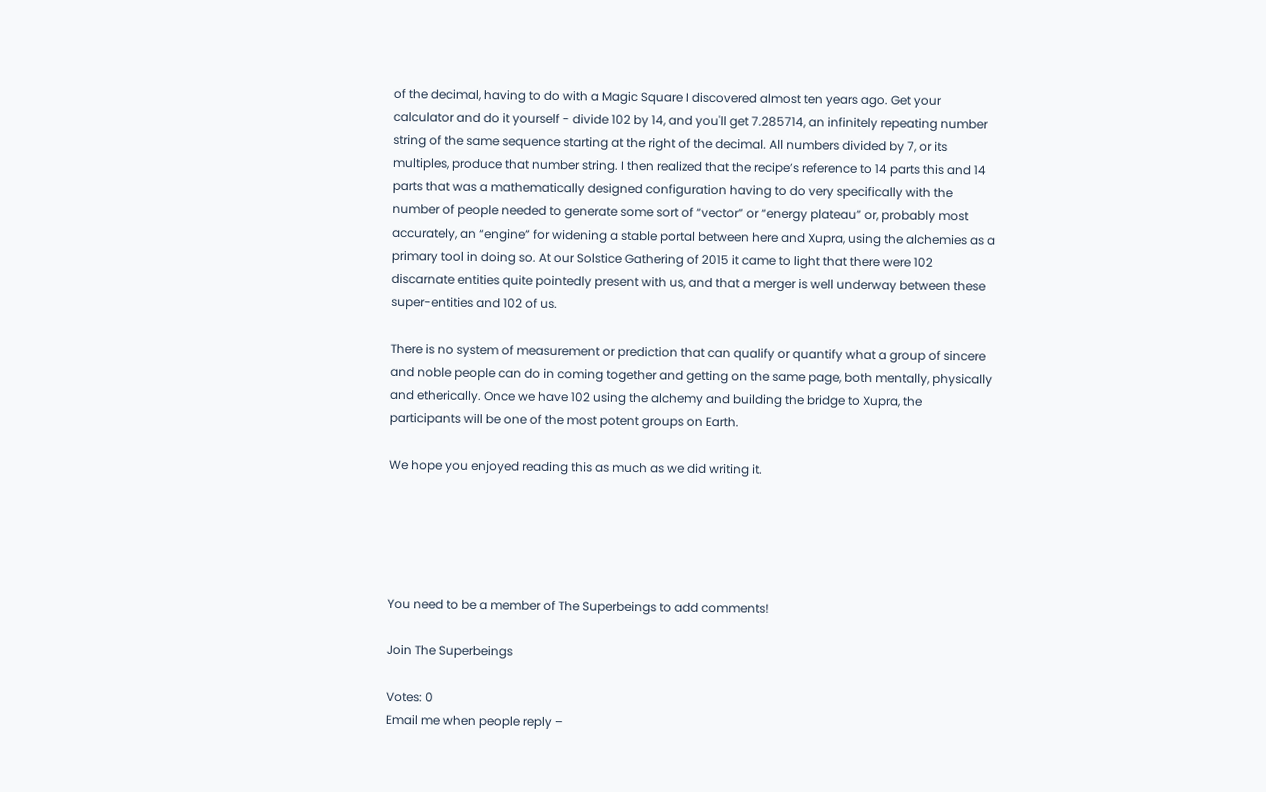of the decimal, having to do with a Magic Square I discovered almost ten years ago. Get your calculator and do it yourself - divide 102 by 14, and you'll get 7.285714, an infinitely repeating number string of the same sequence starting at the right of the decimal. All numbers divided by 7, or its multiples, produce that number string. I then realized that the recipe’s reference to 14 parts this and 14 parts that was a mathematically designed configuration having to do very specifically with the number of people needed to generate some sort of “vector” or “energy plateau” or, probably most accurately, an “engine” for widening a stable portal between here and Xupra, using the alchemies as a primary tool in doing so. At our Solstice Gathering of 2015 it came to light that there were 102 discarnate entities quite pointedly present with us, and that a merger is well underway between these super-entities and 102 of us.

There is no system of measurement or prediction that can qualify or quantify what a group of sincere and noble people can do in coming together and getting on the same page, both mentally, physically and etherically. Once we have 102 using the alchemy and building the bridge to Xupra, the participants will be one of the most potent groups on Earth.

We hope you enjoyed reading this as much as we did writing it.





You need to be a member of The Superbeings to add comments!

Join The Superbeings

Votes: 0
Email me when people reply –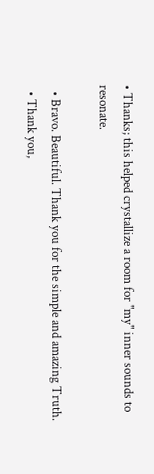• Thanks; this helped crystallize a room for "my" inner sounds to resonate.

  • Bravo. Beautiful. Thank you for the simple and amazing Truth.
  • Thank you,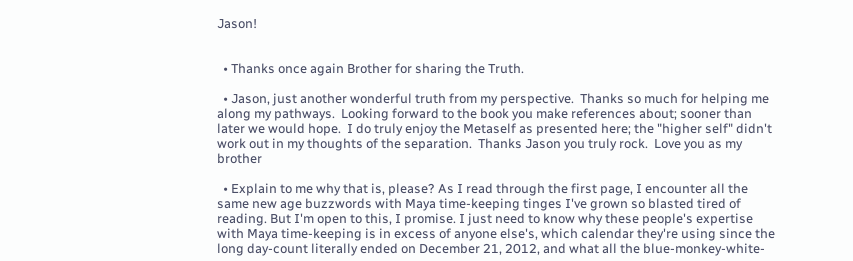Jason!


  • Thanks once again Brother for sharing the Truth.

  • Jason, just another wonderful truth from my perspective.  Thanks so much for helping me along my pathways.  Looking forward to the book you make references about; sooner than later we would hope.  I do truly enjoy the Metaself as presented here; the "higher self" didn't work out in my thoughts of the separation.  Thanks Jason you truly rock.  Love you as my brother

  • Explain to me why that is, please? As I read through the first page, I encounter all the same new age buzzwords with Maya time-keeping tinges I've grown so blasted tired of reading. But I'm open to this, I promise. I just need to know why these people's expertise with Maya time-keeping is in excess of anyone else's, which calendar they're using since the long day-count literally ended on December 21, 2012, and what all the blue-monkey-white-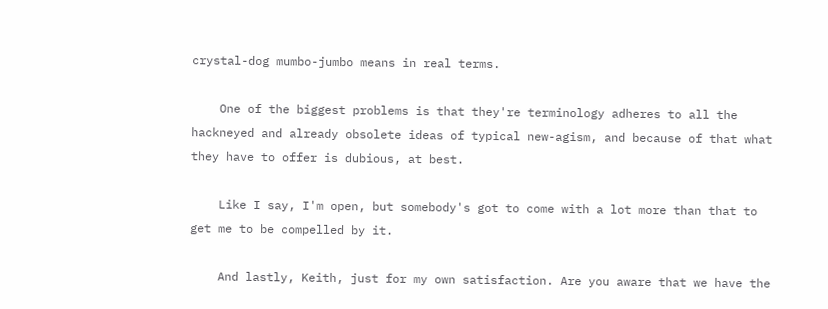crystal-dog mumbo-jumbo means in real terms.

    One of the biggest problems is that they're terminology adheres to all the hackneyed and already obsolete ideas of typical new-agism, and because of that what they have to offer is dubious, at best.

    Like I say, I'm open, but somebody's got to come with a lot more than that to get me to be compelled by it.

    And lastly, Keith, just for my own satisfaction. Are you aware that we have the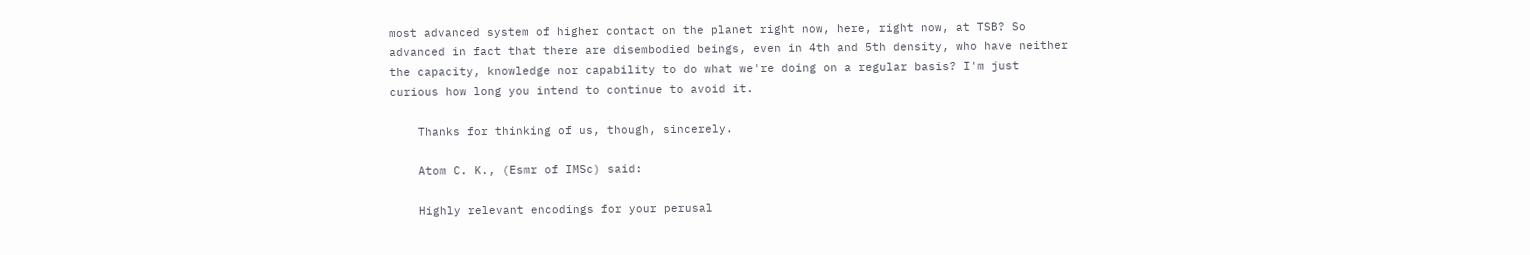most advanced system of higher contact on the planet right now, here, right now, at TSB? So advanced in fact that there are disembodied beings, even in 4th and 5th density, who have neither the capacity, knowledge nor capability to do what we're doing on a regular basis? I'm just curious how long you intend to continue to avoid it.

    Thanks for thinking of us, though, sincerely.

    Atom C. K., (Esmr of IMSc) said:

    Highly relevant encodings for your perusal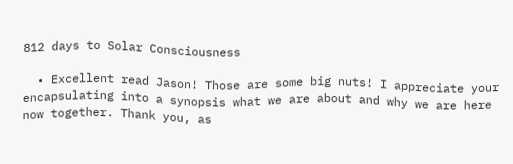812 days to Solar Consciousness

  • Excellent read Jason! Those are some big nuts! I appreciate your encapsulating into a synopsis what we are about and why we are here now together. Thank you, as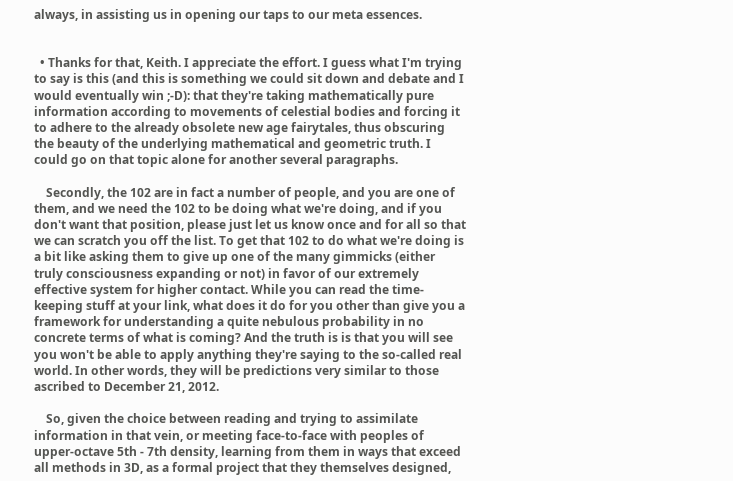always, in assisting us in opening our taps to our meta essences.


  • Thanks for that, Keith. I appreciate the effort. I guess what I'm trying to say is this (and this is something we could sit down and debate and I would eventually win ;-D): that they're taking mathematically pure information according to movements of celestial bodies and forcing it to adhere to the already obsolete new age fairytales, thus obscuring the beauty of the underlying mathematical and geometric truth. I could go on that topic alone for another several paragraphs.

    Secondly, the 102 are in fact a number of people, and you are one of them, and we need the 102 to be doing what we're doing, and if you don't want that position, please just let us know once and for all so that we can scratch you off the list. To get that 102 to do what we're doing is a bit like asking them to give up one of the many gimmicks (either truly consciousness expanding or not) in favor of our extremely effective system for higher contact. While you can read the time-keeping stuff at your link, what does it do for you other than give you a framework for understanding a quite nebulous probability in no concrete terms of what is coming? And the truth is is that you will see you won't be able to apply anything they're saying to the so-called real world. In other words, they will be predictions very similar to those ascribed to December 21, 2012.

    So, given the choice between reading and trying to assimilate information in that vein, or meeting face-to-face with peoples of upper-octave 5th - 7th density, learning from them in ways that exceed all methods in 3D, as a formal project that they themselves designed,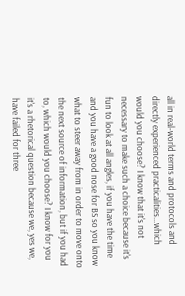all in real-world terms and protocols and directly experienced practicalities...which would you choose? I know that it's not necessary to make such a choice because it's fun to look at all angles, if you have the time and you have a good nose for BS so you know what to steer away from in order to move onto the next source of information, but if you had to, which would you choose? I know for you it's a rhetorical question because we, yes we, have failed for three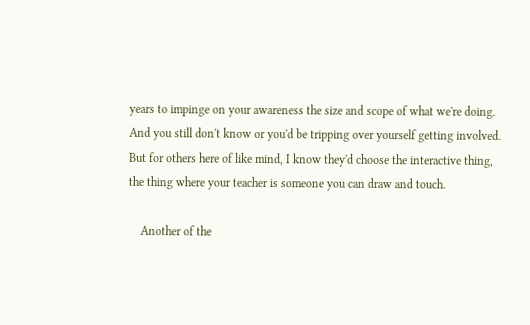years to impinge on your awareness the size and scope of what we're doing. And you still don't know or you'd be tripping over yourself getting involved. But for others here of like mind, I know they'd choose the interactive thing, the thing where your teacher is someone you can draw and touch.

    Another of the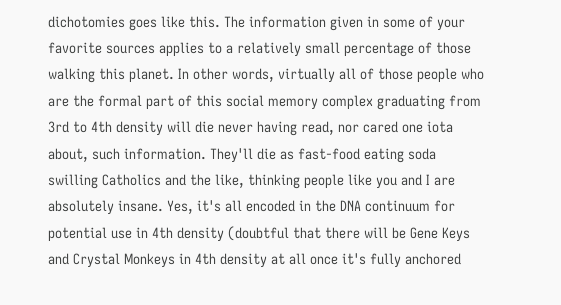dichotomies goes like this. The information given in some of your favorite sources applies to a relatively small percentage of those walking this planet. In other words, virtually all of those people who are the formal part of this social memory complex graduating from 3rd to 4th density will die never having read, nor cared one iota about, such information. They'll die as fast-food eating soda swilling Catholics and the like, thinking people like you and I are absolutely insane. Yes, it's all encoded in the DNA continuum for potential use in 4th density (doubtful that there will be Gene Keys and Crystal Monkeys in 4th density at all once it's fully anchored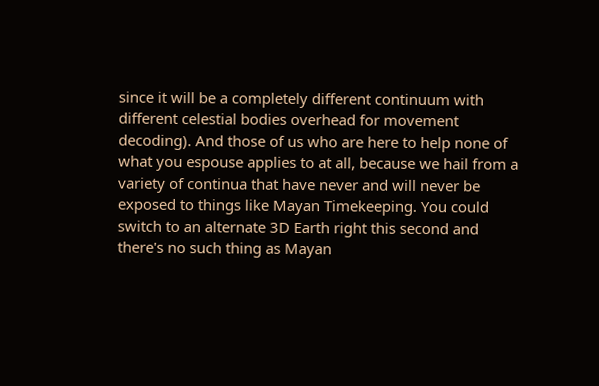since it will be a completely different continuum with different celestial bodies overhead for movement decoding). And those of us who are here to help none of what you espouse applies to at all, because we hail from a variety of continua that have never and will never be exposed to things like Mayan Timekeeping. You could switch to an alternate 3D Earth right this second and there's no such thing as Mayan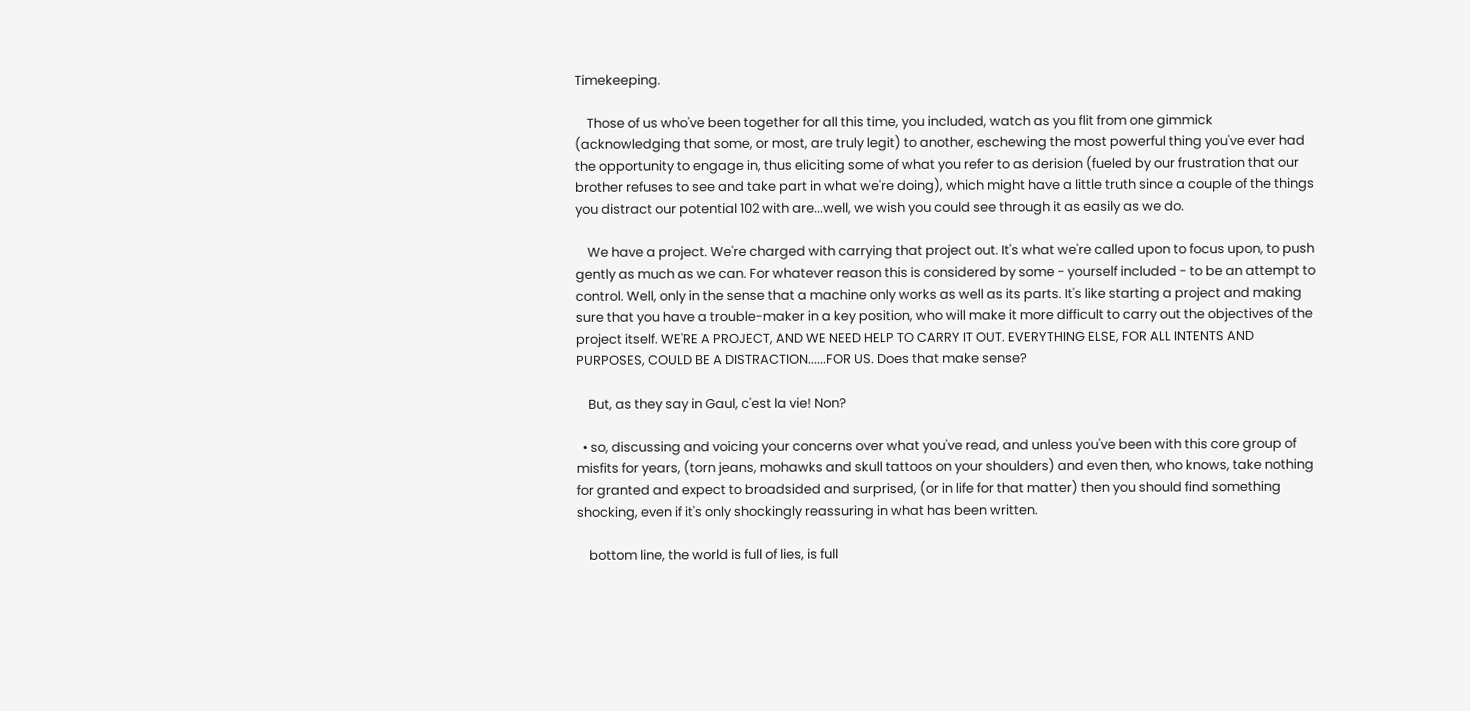Timekeeping.

    Those of us who've been together for all this time, you included, watch as you flit from one gimmick (acknowledging that some, or most, are truly legit) to another, eschewing the most powerful thing you've ever had the opportunity to engage in, thus eliciting some of what you refer to as derision (fueled by our frustration that our brother refuses to see and take part in what we're doing), which might have a little truth since a couple of the things you distract our potential 102 with are...well, we wish you could see through it as easily as we do.

    We have a project. We're charged with carrying that project out. It's what we're called upon to focus upon, to push gently as much as we can. For whatever reason this is considered by some - yourself included - to be an attempt to control. Well, only in the sense that a machine only works as well as its parts. It's like starting a project and making sure that you have a trouble-maker in a key position, who will make it more difficult to carry out the objectives of the project itself. WE'RE A PROJECT, AND WE NEED HELP TO CARRY IT OUT. EVERYTHING ELSE, FOR ALL INTENTS AND PURPOSES, COULD BE A DISTRACTION......FOR US. Does that make sense?

    But, as they say in Gaul, c'est la vie! Non?

  • so, discussing and voicing your concerns over what you've read, and unless you've been with this core group of misfits for years, (torn jeans, mohawks and skull tattoos on your shoulders) and even then, who knows, take nothing for granted and expect to broadsided and surprised, (or in life for that matter) then you should find something shocking, even if it's only shockingly reassuring in what has been written.

    bottom line, the world is full of lies, is full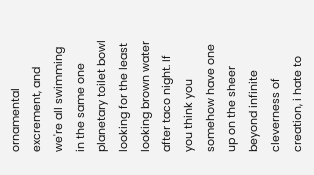ornamental excrement, and we're all swimming in the same one planetary toilet bowl looking for the least looking brown water after taco night. If you think you somehow have one up on the sheer beyond infinite cleverness of creation, i hate to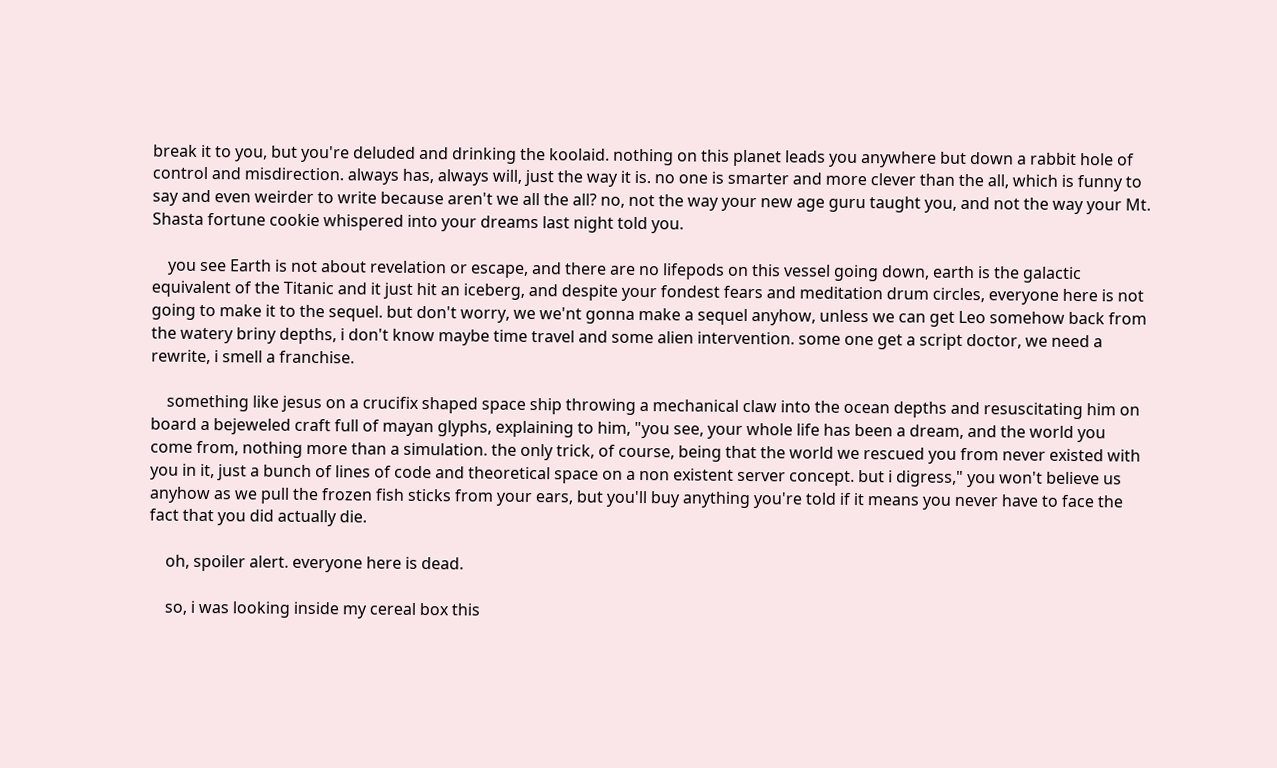break it to you, but you're deluded and drinking the koolaid. nothing on this planet leads you anywhere but down a rabbit hole of control and misdirection. always has, always will, just the way it is. no one is smarter and more clever than the all, which is funny to say and even weirder to write because aren't we all the all? no, not the way your new age guru taught you, and not the way your Mt. Shasta fortune cookie whispered into your dreams last night told you.

    you see Earth is not about revelation or escape, and there are no lifepods on this vessel going down, earth is the galactic equivalent of the Titanic and it just hit an iceberg, and despite your fondest fears and meditation drum circles, everyone here is not going to make it to the sequel. but don't worry, we we'nt gonna make a sequel anyhow, unless we can get Leo somehow back from the watery briny depths, i don't know maybe time travel and some alien intervention. some one get a script doctor, we need a rewrite, i smell a franchise.

    something like jesus on a crucifix shaped space ship throwing a mechanical claw into the ocean depths and resuscitating him on board a bejeweled craft full of mayan glyphs, explaining to him, "you see, your whole life has been a dream, and the world you come from, nothing more than a simulation. the only trick, of course, being that the world we rescued you from never existed with you in it, just a bunch of lines of code and theoretical space on a non existent server concept. but i digress," you won't believe us anyhow as we pull the frozen fish sticks from your ears, but you'll buy anything you're told if it means you never have to face the fact that you did actually die.

    oh, spoiler alert. everyone here is dead.

    so, i was looking inside my cereal box this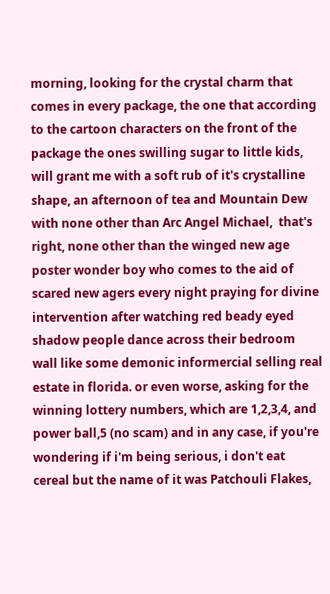morning, looking for the crystal charm that comes in every package, the one that according to the cartoon characters on the front of the package the ones swilling sugar to little kids, will grant me with a soft rub of it's crystalline shape, an afternoon of tea and Mountain Dew with none other than Arc Angel Michael,  that's right, none other than the winged new age poster wonder boy who comes to the aid of scared new agers every night praying for divine intervention after watching red beady eyed shadow people dance across their bedroom wall like some demonic informercial selling real estate in florida. or even worse, asking for the winning lottery numbers, which are 1,2,3,4, and power ball,5 (no scam) and in any case, if you're wondering if i'm being serious, i don't eat cereal but the name of it was Patchouli Flakes,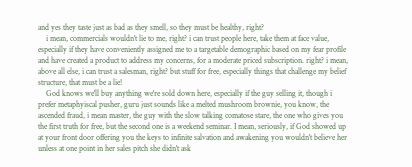and yes they taste just as bad as they smell, so they must be healthy, right?
    i mean, commercials wouldn't lie to me, right? i can trust people here, take them at face value, especially if they have conveniently assigned me to a targetable demographic based on my fear profile and have created a product to address my concerns, for a moderate priced subscription. right? i mean, above all else, i can trust a salesman, right? but stuff for free, especially things that challenge my belief structure, that must be a lie!
    God knows we'll buy anything we're sold down here, especially if the guy selling it, though i prefer metaphyiscal pusher, guru just sounds like a melted mushroom brownie, you know, the ascended fraud, i mean master, the guy with the slow talking comatose stare, the one who gives you the first truth for free, but the second one is a weekend seminar. I mean, seriously, if God showed up at your front door offering you the keys to infinite salvation and awakening you wouldn't believe her unless at one point in her sales pitch she didn't ask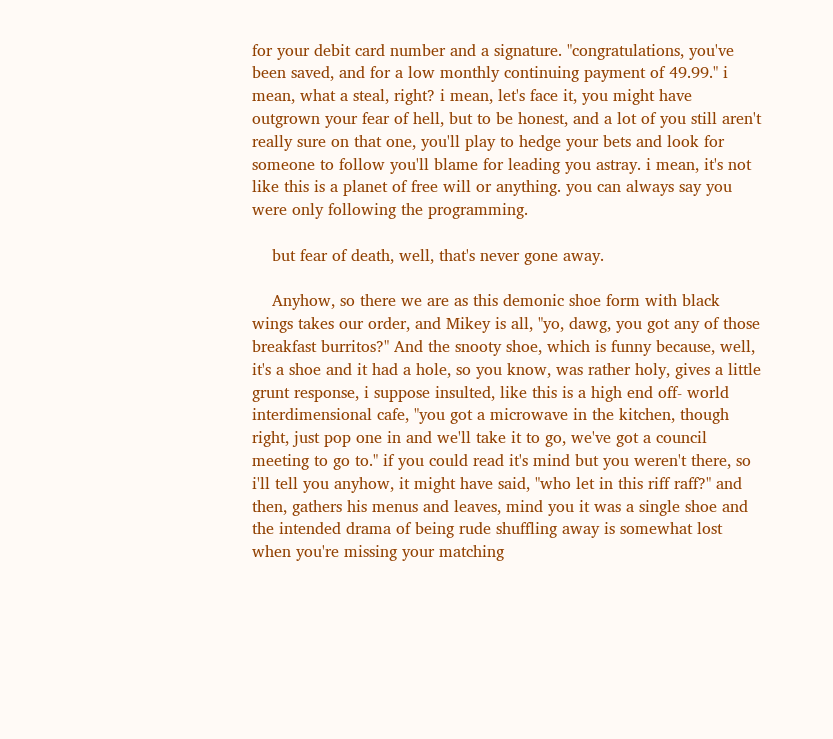for your debit card number and a signature. "congratulations, you've been saved, and for a low monthly continuing payment of 49.99." i mean, what a steal, right? i mean, let's face it, you might have outgrown your fear of hell, but to be honest, and a lot of you still aren't really sure on that one, you'll play to hedge your bets and look for someone to follow you'll blame for leading you astray. i mean, it's not like this is a planet of free will or anything. you can always say you were only following the programming.

    but fear of death, well, that's never gone away.

    Anyhow, so there we are as this demonic shoe form with black wings takes our order, and Mikey is all, "yo, dawg, you got any of those breakfast burritos?" And the snooty shoe, which is funny because, well, it's a shoe and it had a hole, so you know, was rather holy, gives a little grunt response, i suppose insulted, like this is a high end off- world interdimensional cafe, "you got a microwave in the kitchen, though right, just pop one in and we'll take it to go, we've got a council meeting to go to." if you could read it's mind but you weren't there, so i'll tell you anyhow, it might have said, "who let in this riff raff?" and then, gathers his menus and leaves, mind you it was a single shoe and the intended drama of being rude shuffling away is somewhat lost when you're missing your matching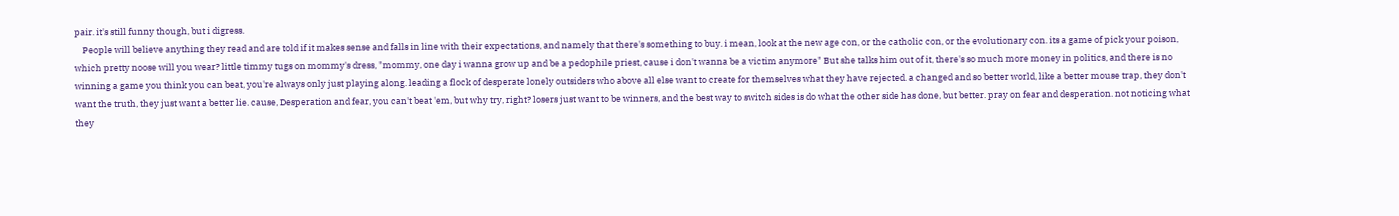pair. it's still funny though, but i digress.
    People will believe anything they read and are told if it makes sense and falls in line with their expectations, and namely that there's something to buy. i mean, look at the new age con, or the catholic con, or the evolutionary con. its a game of pick your poison, which pretty noose will you wear? little timmy tugs on mommy's dress, "mommy, one day i wanna grow up and be a pedophile priest, cause i don't wanna be a victim anymore" But she talks him out of it, there's so much more money in politics, and there is no winning a game you think you can beat, you're always only just playing along. leading a flock of desperate lonely outsiders who above all else want to create for themselves what they have rejected. a changed and so better world, like a better mouse trap, they don't want the truth, they just want a better lie. cause, Desperation and fear, you can't beat 'em, but why try, right? losers just want to be winners, and the best way to switch sides is do what the other side has done, but better. pray on fear and desperation. not noticing what they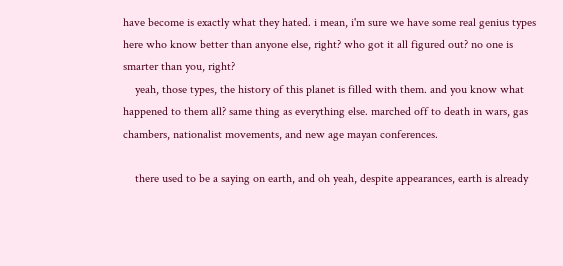have become is exactly what they hated. i mean, i'm sure we have some real genius types here who know better than anyone else, right? who got it all figured out? no one is smarter than you, right?
    yeah, those types, the history of this planet is filled with them. and you know what happened to them all? same thing as everything else. marched off to death in wars, gas chambers, nationalist movements, and new age mayan conferences.

    there used to be a saying on earth, and oh yeah, despite appearances, earth is already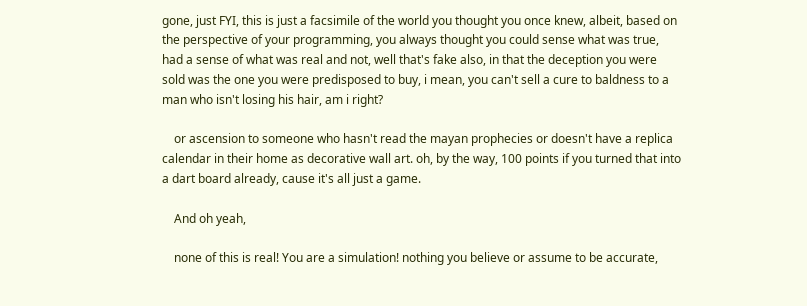gone, just FYI, this is just a facsimile of the world you thought you once knew, albeit, based on the perspective of your programming, you always thought you could sense what was true, had a sense of what was real and not, well that's fake also, in that the deception you were sold was the one you were predisposed to buy, i mean, you can't sell a cure to baldness to a man who isn't losing his hair, am i right?

    or ascension to someone who hasn't read the mayan prophecies or doesn't have a replica calendar in their home as decorative wall art. oh, by the way, 100 points if you turned that into a dart board already, cause it's all just a game.

    And oh yeah,

    none of this is real! You are a simulation! nothing you believe or assume to be accurate,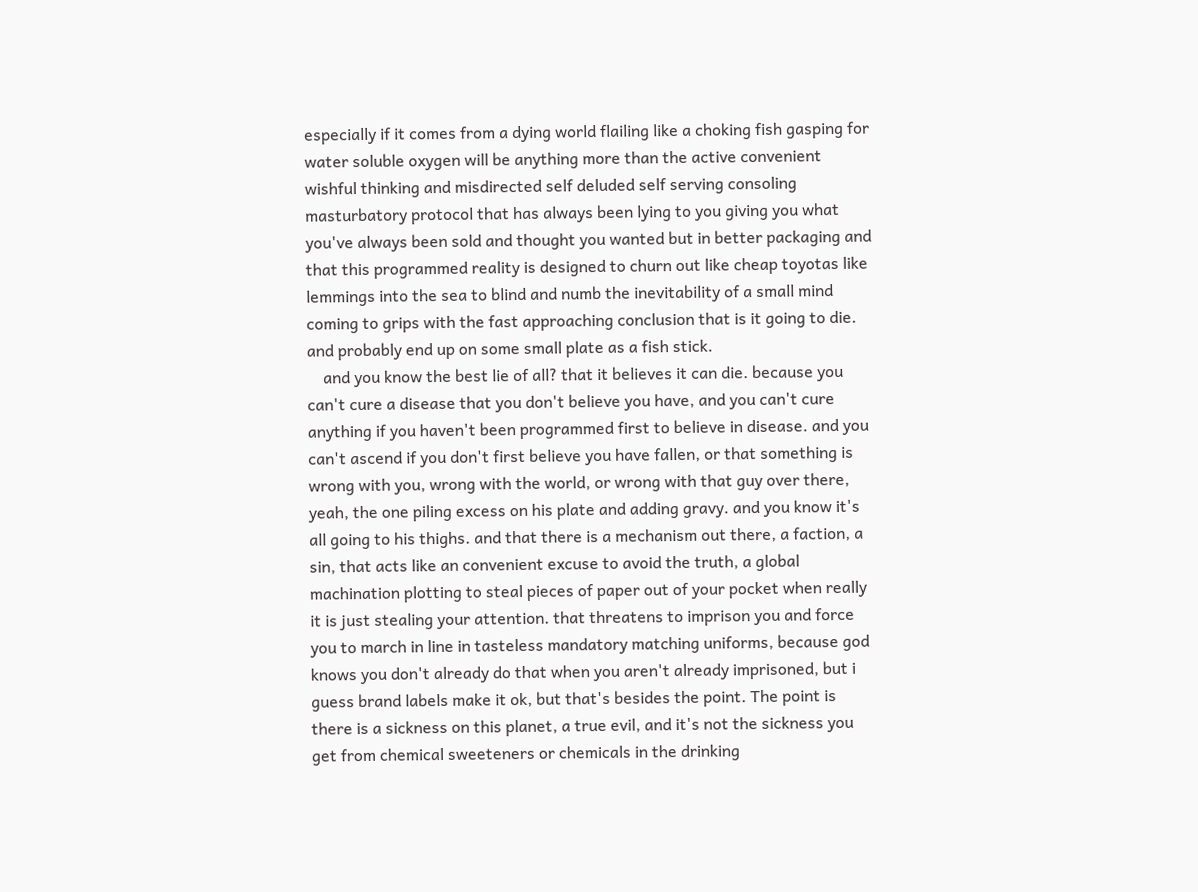especially if it comes from a dying world flailing like a choking fish gasping for water soluble oxygen will be anything more than the active convenient wishful thinking and misdirected self deluded self serving consoling masturbatory protocol that has always been lying to you giving you what you've always been sold and thought you wanted but in better packaging and that this programmed reality is designed to churn out like cheap toyotas like lemmings into the sea to blind and numb the inevitability of a small mind coming to grips with the fast approaching conclusion that is it going to die. and probably end up on some small plate as a fish stick.
    and you know the best lie of all? that it believes it can die. because you can't cure a disease that you don't believe you have, and you can't cure anything if you haven't been programmed first to believe in disease. and you can't ascend if you don't first believe you have fallen, or that something is wrong with you, wrong with the world, or wrong with that guy over there, yeah, the one piling excess on his plate and adding gravy. and you know it's all going to his thighs. and that there is a mechanism out there, a faction, a sin, that acts like an convenient excuse to avoid the truth, a global machination plotting to steal pieces of paper out of your pocket when really it is just stealing your attention. that threatens to imprison you and force you to march in line in tasteless mandatory matching uniforms, because god knows you don't already do that when you aren't already imprisoned, but i guess brand labels make it ok, but that's besides the point. The point is there is a sickness on this planet, a true evil, and it's not the sickness you get from chemical sweeteners or chemicals in the drinking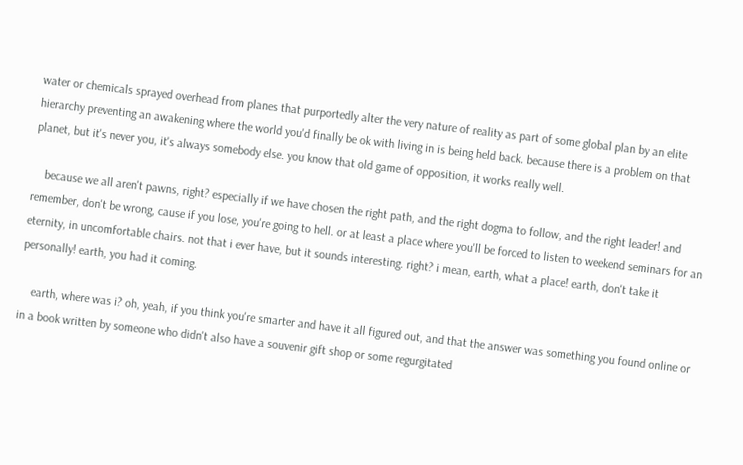water or chemicals sprayed overhead from planes that purportedly alter the very nature of reality as part of some global plan by an elite hierarchy preventing an awakening where the world you'd finally be ok with living in is being held back. because there is a problem on that planet, but it's never you, it's always somebody else. you know that old game of opposition, it works really well.

    because we all aren't pawns, right? especially if we have chosen the right path, and the right dogma to follow, and the right leader! and remember, don't be wrong, cause if you lose, you're going to hell. or at least a place where you'll be forced to listen to weekend seminars for an eternity, in uncomfortable chairs. not that i ever have, but it sounds interesting. right? i mean, earth, what a place! earth, don't take it personally! earth, you had it coming.

    earth, where was i? oh, yeah, if you think you're smarter and have it all figured out, and that the answer was something you found online or in a book written by someone who didn't also have a souvenir gift shop or some regurgitated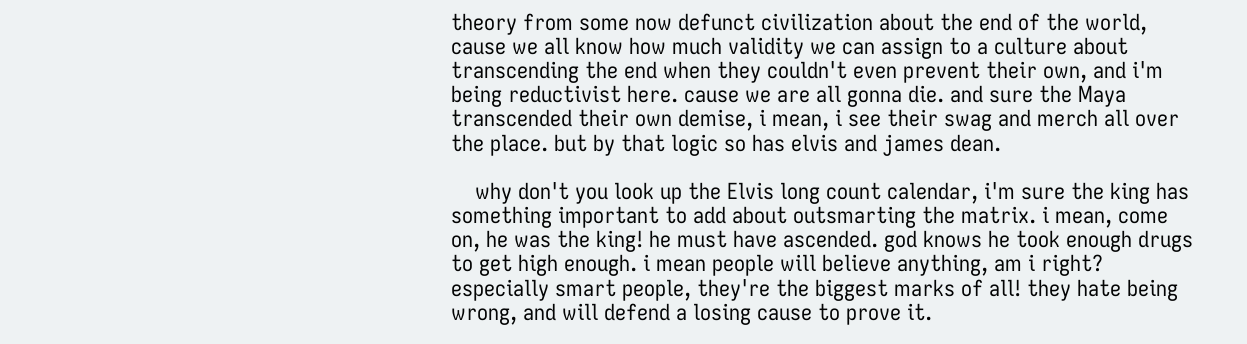theory from some now defunct civilization about the end of the world, cause we all know how much validity we can assign to a culture about transcending the end when they couldn't even prevent their own, and i'm being reductivist here. cause we are all gonna die. and sure the Maya transcended their own demise, i mean, i see their swag and merch all over the place. but by that logic so has elvis and james dean.

    why don't you look up the Elvis long count calendar, i'm sure the king has something important to add about outsmarting the matrix. i mean, come on, he was the king! he must have ascended. god knows he took enough drugs to get high enough. i mean people will believe anything, am i right? especially smart people, they're the biggest marks of all! they hate being wrong, and will defend a losing cause to prove it.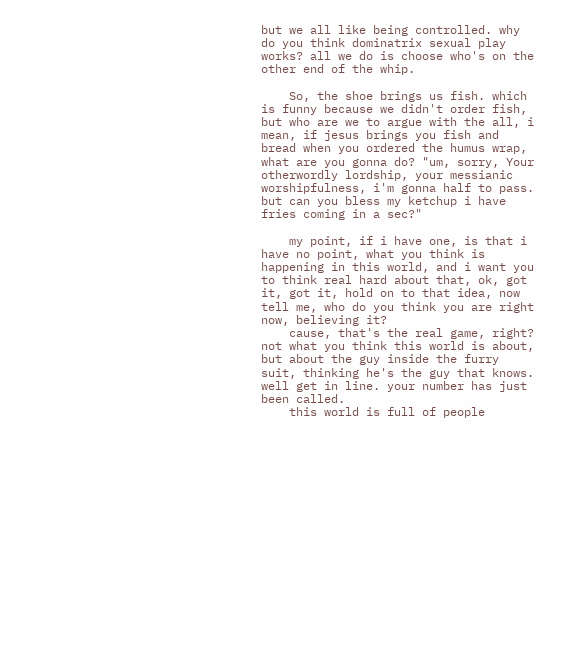but we all like being controlled. why do you think dominatrix sexual play works? all we do is choose who's on the other end of the whip.

    So, the shoe brings us fish. which is funny because we didn't order fish, but who are we to argue with the all, i mean, if jesus brings you fish and bread when you ordered the humus wrap, what are you gonna do? "um, sorry, Your otherwordly lordship, your messianic worshipfulness, i'm gonna half to pass. but can you bless my ketchup i have fries coming in a sec?"

    my point, if i have one, is that i have no point, what you think is happening in this world, and i want you to think real hard about that, ok, got it, got it, hold on to that idea, now tell me, who do you think you are right now, believing it?
    cause, that's the real game, right? not what you think this world is about, but about the guy inside the furry suit, thinking he's the guy that knows. well get in line. your number has just been called.
    this world is full of people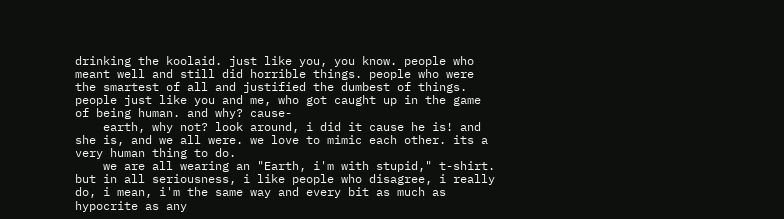drinking the koolaid. just like you, you know. people who meant well and still did horrible things. people who were the smartest of all and justified the dumbest of things. people just like you and me, who got caught up in the game of being human. and why? cause-
    earth, why not? look around, i did it cause he is! and she is, and we all were. we love to mimic each other. its a very human thing to do.
    we are all wearing an "Earth, i'm with stupid," t-shirt. but in all seriousness, i like people who disagree, i really do, i mean, i'm the same way and every bit as much as hypocrite as any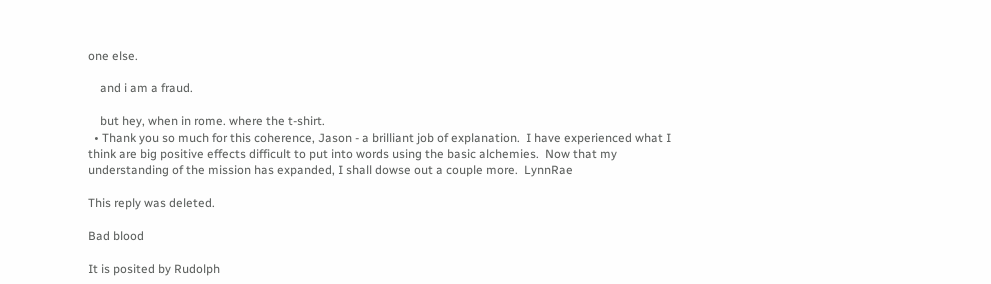one else.

    and i am a fraud.

    but hey, when in rome. where the t-shirt.
  • Thank you so much for this coherence, Jason - a brilliant job of explanation.  I have experienced what I think are big positive effects difficult to put into words using the basic alchemies.  Now that my understanding of the mission has expanded, I shall dowse out a couple more.  LynnRae

This reply was deleted.

Bad blood

It is posited by Rudolph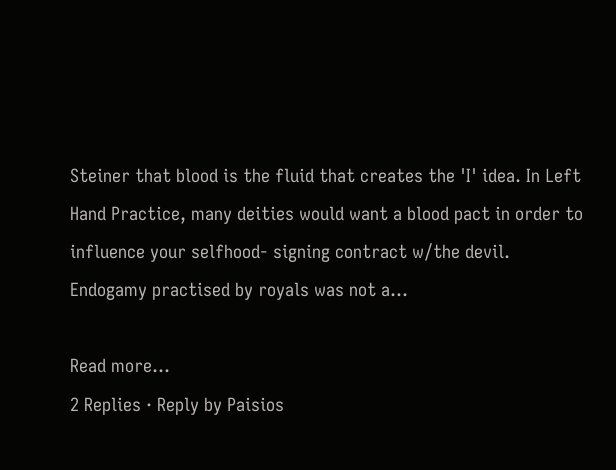Steiner that blood is the fluid that creates the 'I' idea. In Left Hand Practice, many deities would want a blood pact in order to influence your selfhood- signing contract w/the devil. Endogamy practised by royals was not a…

Read more…
2 Replies · Reply by Paisios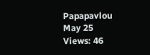Papapavlou May 25
Views: 46